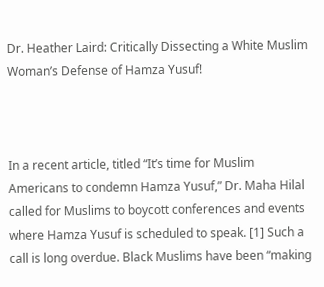Dr. Heather Laird: Critically Dissecting a White Muslim Woman’s Defense of Hamza Yusuf!



In a recent article, titled “It’s time for Muslim Americans to condemn Hamza Yusuf,” Dr. Maha Hilal called for Muslims to boycott conferences and events where Hamza Yusuf is scheduled to speak. [1] Such a call is long overdue. Black Muslims have been “making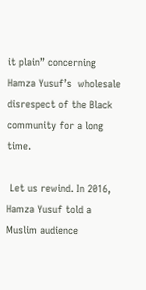it plain” concerning Hamza Yusuf’s  wholesale disrespect of the Black community for a long time.

 Let us rewind. In 2016, Hamza Yusuf told a Muslim audience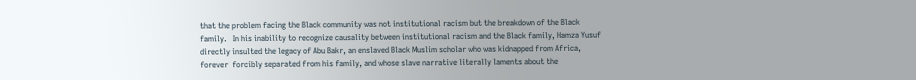that the problem facing the Black community was not institutional racism but the breakdown of the Black family.   In his inability to recognize causality between institutional racism and the Black family, Hamza Yusuf directly insulted the legacy of Abu Bakr, an enslaved Black Muslim scholar who was kidnapped from Africa, forever  forcibly separated from his family, and whose slave narrative literally laments about the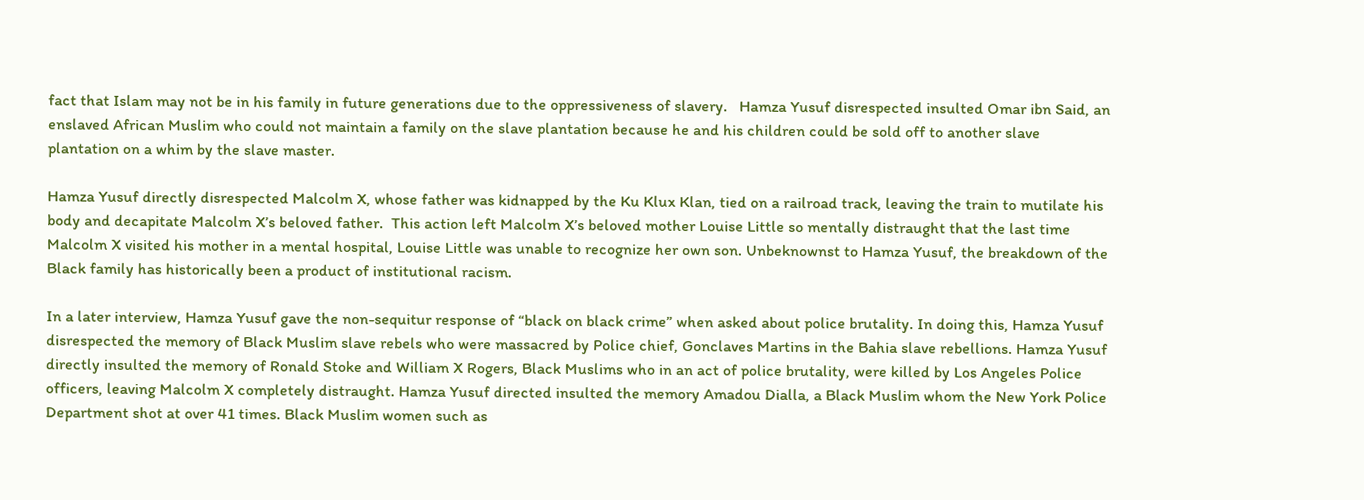fact that Islam may not be in his family in future generations due to the oppressiveness of slavery.   Hamza Yusuf disrespected insulted Omar ibn Said, an enslaved African Muslim who could not maintain a family on the slave plantation because he and his children could be sold off to another slave plantation on a whim by the slave master.

Hamza Yusuf directly disrespected Malcolm X, whose father was kidnapped by the Ku Klux Klan, tied on a railroad track, leaving the train to mutilate his body and decapitate Malcolm X’s beloved father.  This action left Malcolm X’s beloved mother Louise Little so mentally distraught that the last time Malcolm X visited his mother in a mental hospital, Louise Little was unable to recognize her own son. Unbeknownst to Hamza Yusuf, the breakdown of the Black family has historically been a product of institutional racism.

In a later interview, Hamza Yusuf gave the non-sequitur response of “black on black crime” when asked about police brutality. In doing this, Hamza Yusuf disrespected the memory of Black Muslim slave rebels who were massacred by Police chief, Gonclaves Martins in the Bahia slave rebellions. Hamza Yusuf directly insulted the memory of Ronald Stoke and William X Rogers, Black Muslims who in an act of police brutality, were killed by Los Angeles Police officers, leaving Malcolm X completely distraught. Hamza Yusuf directed insulted the memory Amadou Dialla, a Black Muslim whom the New York Police Department shot at over 41 times. Black Muslim women such as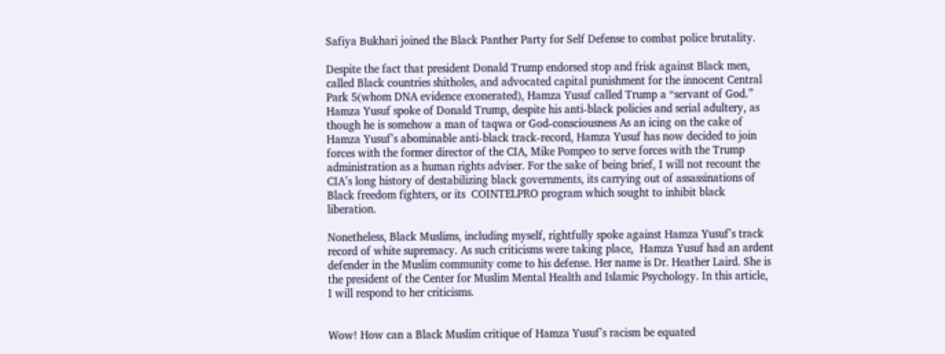Safiya Bukhari joined the Black Panther Party for Self Defense to combat police brutality.

Despite the fact that president Donald Trump endorsed stop and frisk against Black men, called Black countries shitholes, and advocated capital punishment for the innocent Central Park 5(whom DNA evidence exonerated), Hamza Yusuf called Trump a “servant of God.” Hamza Yusuf spoke of Donald Trump, despite his anti-black policies and serial adultery, as though he is somehow a man of taqwa or God-consciousness As an icing on the cake of Hamza Yusuf’s abominable anti-black track-record, Hamza Yusuf has now decided to join forces with the former director of the CIA, Mike Pompeo to serve forces with the Trump administration as a human rights adviser. For the sake of being brief, I will not recount the CIA’s long history of destabilizing black governments, its carrying out of assassinations of Black freedom fighters, or its  COINTELPRO program which sought to inhibit black liberation.

Nonetheless, Black Muslims, including myself, rightfully spoke against Hamza Yusuf’s track record of white supremacy. As such criticisms were taking place,  Hamza Yusuf had an ardent defender in the Muslim community come to his defense. Her name is Dr. Heather Laird. She is the president of the Center for Muslim Mental Health and Islamic Psychology. In this article, I will respond to her criticisms.


Wow! How can a Black Muslim critique of Hamza Yusuf’s racism be equated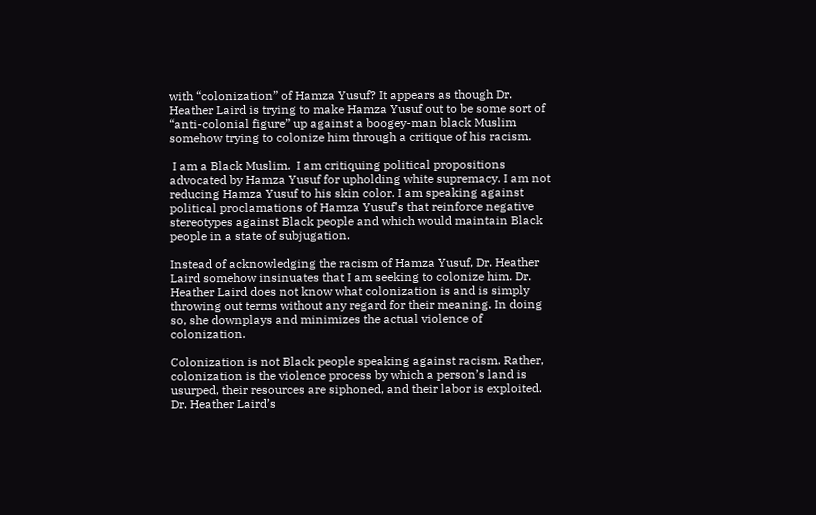with “colonization” of Hamza Yusuf? It appears as though Dr. Heather Laird is trying to make Hamza Yusuf out to be some sort of “anti-colonial figure” up against a boogey-man black Muslim somehow trying to colonize him through a critique of his racism.

 I am a Black Muslim.  I am critiquing political propositions advocated by Hamza Yusuf for upholding white supremacy. I am not reducing Hamza Yusuf to his skin color. I am speaking against political proclamations of Hamza Yusuf’s that reinforce negative stereotypes against Black people and which would maintain Black people in a state of subjugation.

Instead of acknowledging the racism of Hamza Yusuf, Dr. Heather Laird somehow insinuates that I am seeking to colonize him. Dr. Heather Laird does not know what colonization is and is simply throwing out terms without any regard for their meaning. In doing so, she downplays and minimizes the actual violence of colonization.

Colonization is not Black people speaking against racism. Rather, colonization is the violence process by which a person’s land is usurped, their resources are siphoned, and their labor is exploited. Dr. Heather Laird’s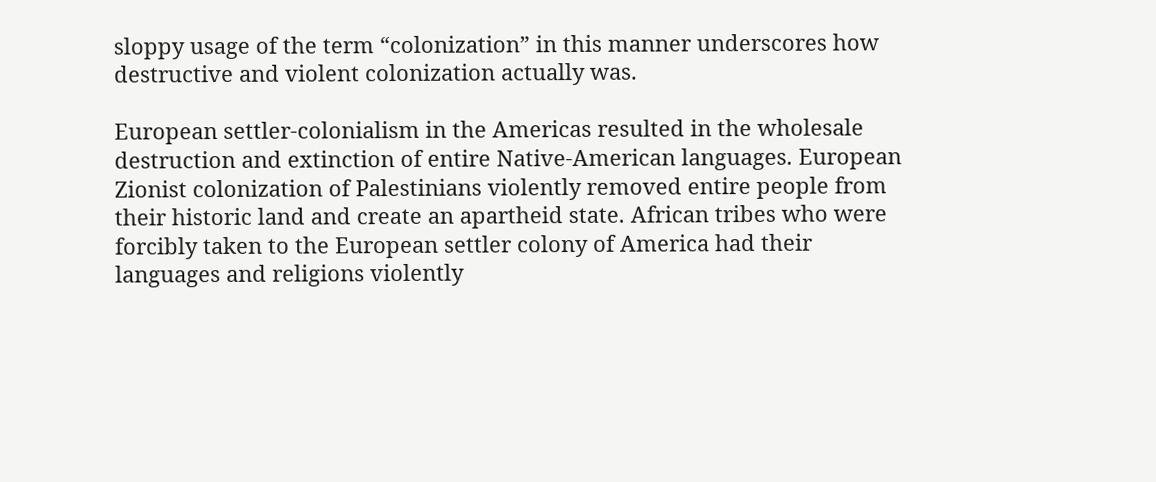sloppy usage of the term “colonization” in this manner underscores how destructive and violent colonization actually was.

European settler-colonialism in the Americas resulted in the wholesale destruction and extinction of entire Native-American languages. European Zionist colonization of Palestinians violently removed entire people from their historic land and create an apartheid state. African tribes who were forcibly taken to the European settler colony of America had their languages and religions violently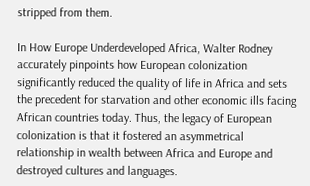stripped from them.

In How Europe Underdeveloped Africa, Walter Rodney accurately pinpoints how European colonization significantly reduced the quality of life in Africa and sets the precedent for starvation and other economic ills facing African countries today. Thus, the legacy of European colonization is that it fostered an asymmetrical relationship in wealth between Africa and Europe and destroyed cultures and languages.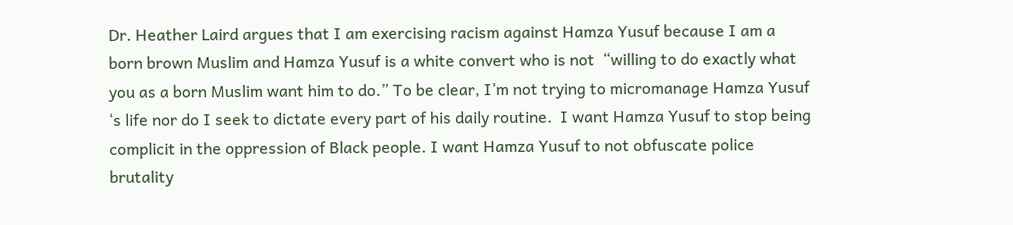Dr. Heather Laird argues that I am exercising racism against Hamza Yusuf because I am a born brown Muslim and Hamza Yusuf is a white convert who is not  “willing to do exactly what you as a born Muslim want him to do.” To be clear, I’m not trying to micromanage Hamza Yusuf ‘s life nor do I seek to dictate every part of his daily routine.  I want Hamza Yusuf to stop being complicit in the oppression of Black people. I want Hamza Yusuf to not obfuscate police brutality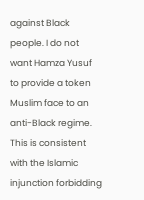against Black people. I do not want Hamza Yusuf to provide a token Muslim face to an anti-Black regime. This is consistent with the Islamic injunction forbidding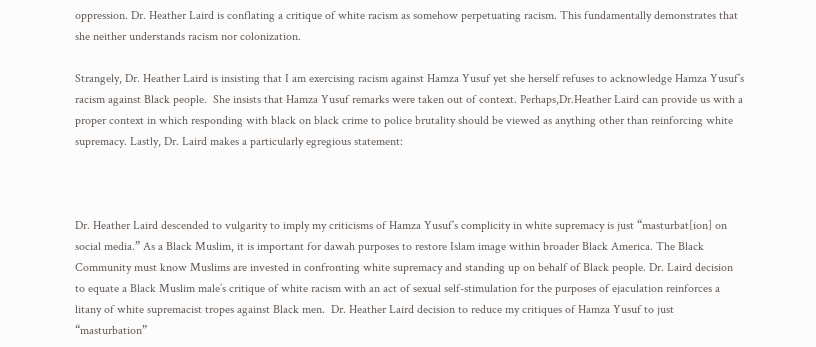oppression. Dr. Heather Laird is conflating a critique of white racism as somehow perpetuating racism. This fundamentally demonstrates that she neither understands racism nor colonization.

Strangely, Dr. Heather Laird is insisting that I am exercising racism against Hamza Yusuf yet she herself refuses to acknowledge Hamza Yusuf’s racism against Black people.  She insists that Hamza Yusuf remarks were taken out of context. Perhaps,Dr.Heather Laird can provide us with a proper context in which responding with black on black crime to police brutality should be viewed as anything other than reinforcing white supremacy. Lastly, Dr. Laird makes a particularly egregious statement:



Dr. Heather Laird descended to vulgarity to imply my criticisms of Hamza Yusuf’s complicity in white supremacy is just “masturbat[ion] on social media.” As a Black Muslim, it is important for dawah purposes to restore Islam image within broader Black America. The Black Community must know Muslims are invested in confronting white supremacy and standing up on behalf of Black people. Dr. Laird decision to equate a Black Muslim male’s critique of white racism with an act of sexual self-stimulation for the purposes of ejaculation reinforces a litany of white supremacist tropes against Black men.  Dr. Heather Laird decision to reduce my critiques of Hamza Yusuf to just “masturbation”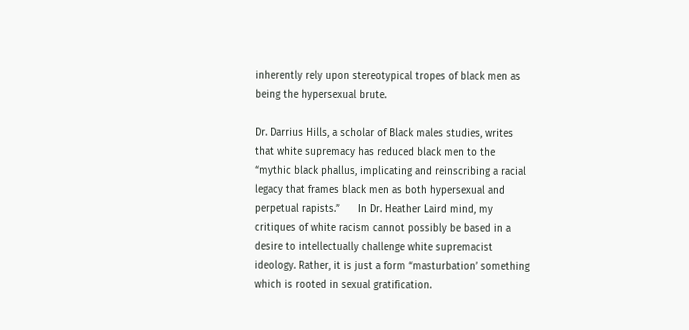inherently rely upon stereotypical tropes of black men as being the hypersexual brute.

Dr. Darrius Hills, a scholar of Black males studies, writes that white supremacy has reduced black men to the “mythic black phallus, implicating and reinscribing a racial legacy that frames black men as both hypersexual and perpetual rapists.”      In Dr. Heather Laird mind, my critiques of white racism cannot possibly be based in a desire to intellectually challenge white supremacist ideology. Rather, it is just a form “masturbation’ something which is rooted in sexual gratification.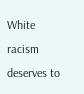White racism deserves to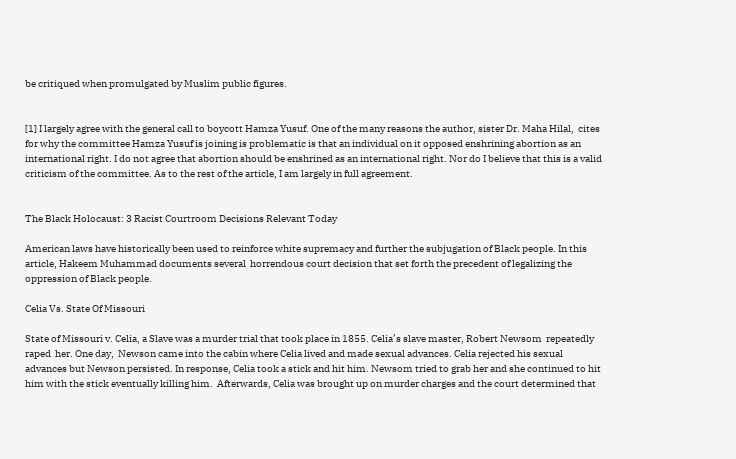be critiqued when promulgated by Muslim public figures.


[1] I largely agree with the general call to boycott Hamza Yusuf. One of the many reasons the author, sister Dr. Maha Hilal,  cites for why the committee Hamza Yusuf is joining is problematic is that an individual on it opposed enshrining abortion as an international right. I do not agree that abortion should be enshrined as an international right. Nor do I believe that this is a valid criticism of the committee. As to the rest of the article, I am largely in full agreement.


The Black Holocaust: 3 Racist Courtroom Decisions Relevant Today

American laws have historically been used to reinforce white supremacy and further the subjugation of Black people. In this article, Hakeem Muhammad documents several  horrendous court decision that set forth the precedent of legalizing the oppression of Black people.

Celia Vs. State Of Missouri

State of Missouri v. Celia, a Slave was a murder trial that took place in 1855. Celia’s slave master, Robert Newsom  repeatedly raped  her. One day,  Newson came into the cabin where Celia lived and made sexual advances. Celia rejected his sexual advances but Newson persisted. In response, Celia took a stick and hit him. Newsom tried to grab her and she continued to hit him with the stick eventually killing him.  Afterwards, Celia was brought up on murder charges and the court determined that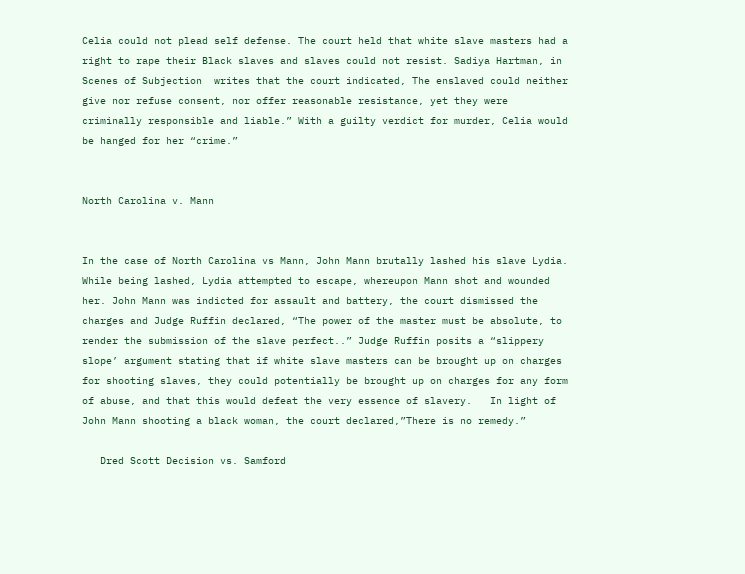Celia could not plead self defense. The court held that white slave masters had a right to rape their Black slaves and slaves could not resist. Sadiya Hartman, in Scenes of Subjection  writes that the court indicated, The enslaved could neither give nor refuse consent, nor offer reasonable resistance, yet they were criminally responsible and liable.” With a guilty verdict for murder, Celia would be hanged for her “crime.”


North Carolina v. Mann


In the case of North Carolina vs Mann, John Mann brutally lashed his slave Lydia. While being lashed, Lydia attempted to escape, whereupon Mann shot and wounded her. John Mann was indicted for assault and battery, the court dismissed the charges and Judge Ruffin declared, “The power of the master must be absolute, to render the submission of the slave perfect..” Judge Ruffin posits a “slippery slope’ argument stating that if white slave masters can be brought up on charges for shooting slaves, they could potentially be brought up on charges for any form of abuse, and that this would defeat the very essence of slavery.   In light of John Mann shooting a black woman, the court declared,”There is no remedy.”

   Dred Scott Decision vs. Samford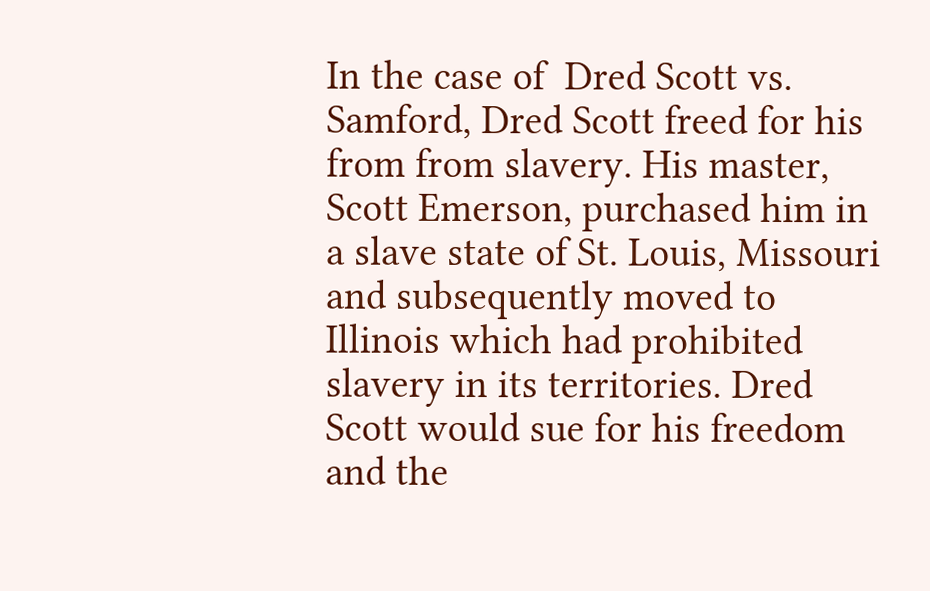In the case of  Dred Scott vs. Samford, Dred Scott freed for his from from slavery. His master, Scott Emerson, purchased him in a slave state of St. Louis, Missouri and subsequently moved to Illinois which had prohibited slavery in its territories. Dred Scott would sue for his freedom  and the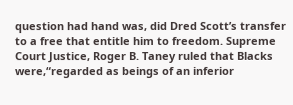question had hand was, did Dred Scott’s transfer to a free that entitle him to freedom. Supreme Court Justice, Roger B. Taney ruled that Blacks were,“regarded as beings of an inferior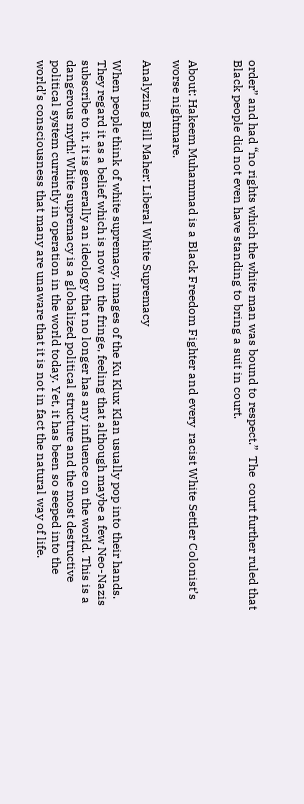order” and had “no rights which the white man was bound to respect.”  The  court further ruled that Black people did not even have standing to bring a suit in court.


About: Hakeem Muhammad is a Black Freedom Fighter and every  racist White Settler Colonist’s worse nightmare.

Analyzing Bill Maher: Liberal White Supremacy

When people think of white supremacy, images of the Ku Klux Klan usually pop into their hands. They regard it as a belief which is now on the fringe, feeling that although maybe a few Neo-Nazis subscribe to it, it is generally an ideology that no longer has any influence on the world. This is a dangerous myth! White supremacy is a globalized political structure and the most destructive political system currently in operation in the world today. Yet, it has been so seeped into the world’s consciousness that many are unaware that it is not in fact the natural way of life.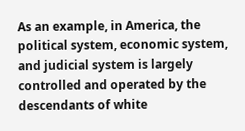As an example, in America, the political system, economic system, and judicial system is largely controlled and operated by the descendants of white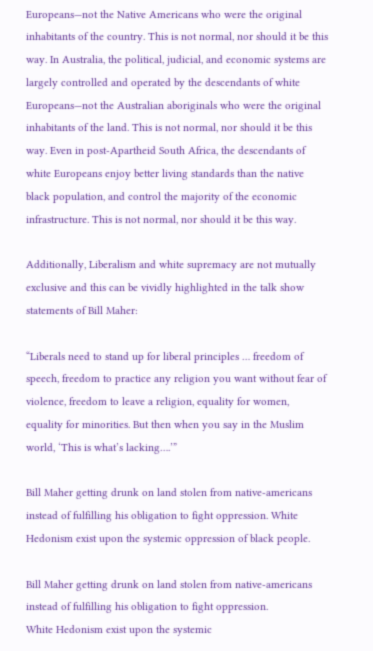Europeans—not the Native Americans who were the original inhabitants of the country. This is not normal, nor should it be this way. In Australia, the political, judicial, and economic systems are largely controlled and operated by the descendants of white Europeans—not the Australian aboriginals who were the original inhabitants of the land. This is not normal, nor should it be this way. Even in post-Apartheid South Africa, the descendants of white Europeans enjoy better living standards than the native black population, and control the majority of the economic infrastructure. This is not normal, nor should it be this way.

Additionally, Liberalism and white supremacy are not mutually exclusive and this can be vividly highlighted in the talk show statements of Bill Maher:

“Liberals need to stand up for liberal principles … freedom of speech, freedom to practice any religion you want without fear of violence, freedom to leave a religion, equality for women, equality for minorities. But then when you say in the Muslim world, ‘This is what’s lacking….’”

Bill Maher getting drunk on land stolen from native-americans instead of fulfilling his obligation to fight oppression. White Hedonism exist upon the systemic oppression of black people.

Bill Maher getting drunk on land stolen from native-americans instead of fulfilling his obligation to fight oppression.
White Hedonism exist upon the systemic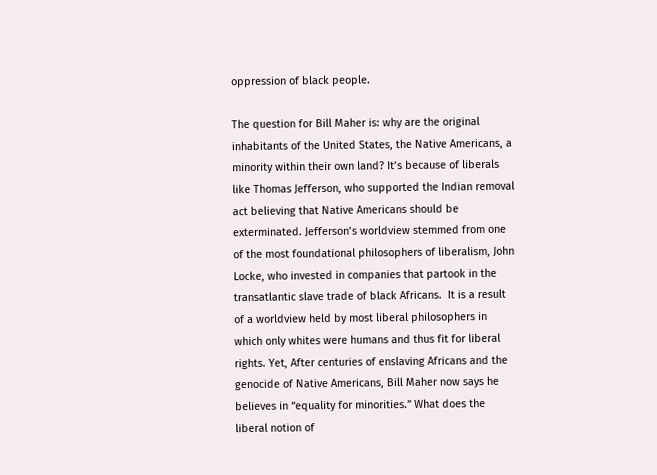oppression of black people.

The question for Bill Maher is: why are the original inhabitants of the United States, the Native Americans, a minority within their own land? It’s because of liberals like Thomas Jefferson, who supported the Indian removal act believing that Native Americans should be exterminated. Jefferson’s worldview stemmed from one of the most foundational philosophers of liberalism, John Locke, who invested in companies that partook in the transatlantic slave trade of black Africans.  It is a result of a worldview held by most liberal philosophers in which only whites were humans and thus fit for liberal rights. Yet, After centuries of enslaving Africans and the genocide of Native Americans, Bill Maher now says he believes in “equality for minorities.” What does the liberal notion of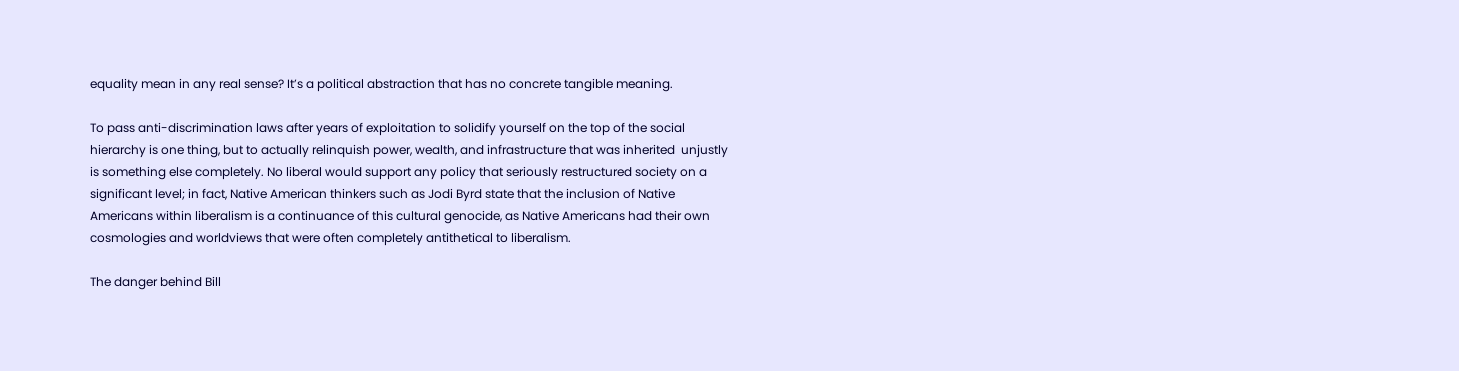equality mean in any real sense? It’s a political abstraction that has no concrete tangible meaning.

To pass anti-discrimination laws after years of exploitation to solidify yourself on the top of the social hierarchy is one thing, but to actually relinquish power, wealth, and infrastructure that was inherited  unjustly is something else completely. No liberal would support any policy that seriously restructured society on a significant level; in fact, Native American thinkers such as Jodi Byrd state that the inclusion of Native Americans within liberalism is a continuance of this cultural genocide, as Native Americans had their own cosmologies and worldviews that were often completely antithetical to liberalism.

The danger behind Bill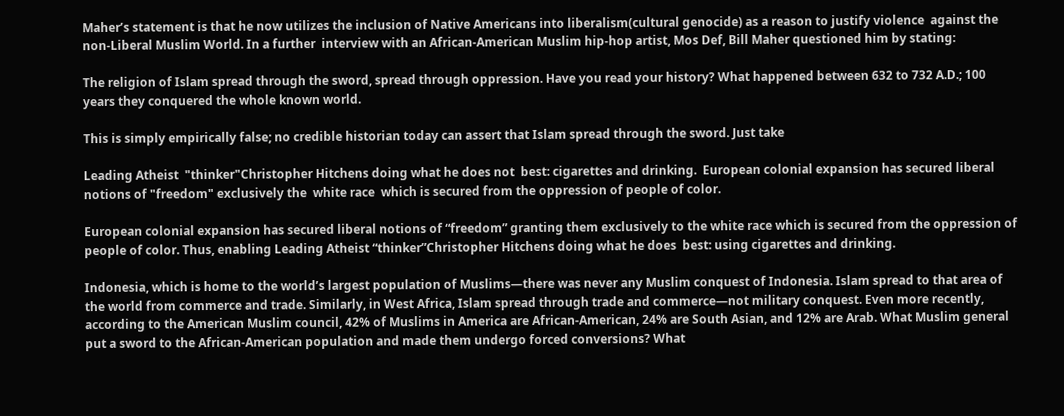Maher’s statement is that he now utilizes the inclusion of Native Americans into liberalism(cultural genocide) as a reason to justify violence  against the non-Liberal Muslim World. In a further  interview with an African-American Muslim hip-hop artist, Mos Def, Bill Maher questioned him by stating:

The religion of Islam spread through the sword, spread through oppression. Have you read your history? What happened between 632 to 732 A.D.; 100 years they conquered the whole known world.

This is simply empirically false; no credible historian today can assert that Islam spread through the sword. Just take

Leading Atheist  "thinker"Christopher Hitchens doing what he does not  best: cigarettes and drinking.  European colonial expansion has secured liberal notions of "freedom" exclusively the  white race  which is secured from the oppression of people of color.

European colonial expansion has secured liberal notions of “freedom” granting them exclusively to the white race which is secured from the oppression of people of color. Thus, enabling Leading Atheist “thinker”Christopher Hitchens doing what he does  best: using cigarettes and drinking.

Indonesia, which is home to the world’s largest population of Muslims—there was never any Muslim conquest of Indonesia. Islam spread to that area of the world from commerce and trade. Similarly, in West Africa, Islam spread through trade and commerce—not military conquest. Even more recently, according to the American Muslim council, 42% of Muslims in America are African-American, 24% are South Asian, and 12% are Arab. What Muslim general put a sword to the African-American population and made them undergo forced conversions? What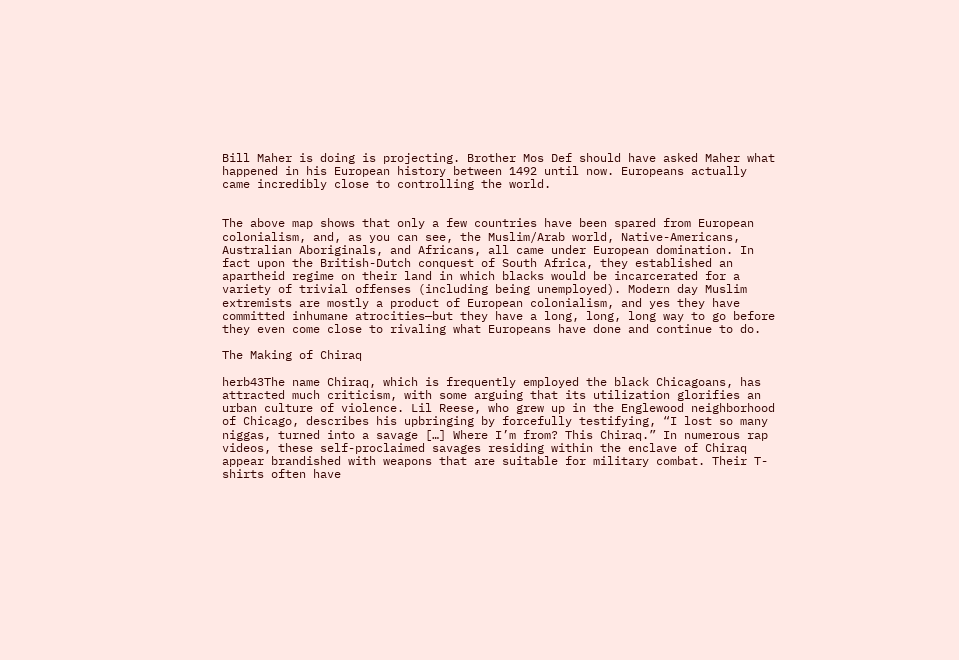Bill Maher is doing is projecting. Brother Mos Def should have asked Maher what happened in his European history between 1492 until now. Europeans actually came incredibly close to controlling the world.


The above map shows that only a few countries have been spared from European colonialism, and, as you can see, the Muslim/Arab world, Native-Americans, Australian Aboriginals, and Africans, all came under European domination. In fact upon the British-Dutch conquest of South Africa, they established an apartheid regime on their land in which blacks would be incarcerated for a variety of trivial offenses (including being unemployed). Modern day Muslim extremists are mostly a product of European colonialism, and yes they have committed inhumane atrocities—but they have a long, long, long way to go before they even come close to rivaling what Europeans have done and continue to do.

The Making of Chiraq

herb43The name Chiraq, which is frequently employed the black Chicagoans, has attracted much criticism, with some arguing that its utilization glorifies an urban culture of violence. Lil Reese, who grew up in the Englewood neighborhood of Chicago, describes his upbringing by forcefully testifying, “I lost so many niggas, turned into a savage […] Where I’m from? This Chiraq.” In numerous rap videos, these self-proclaimed savages residing within the enclave of Chiraq appear brandished with weapons that are suitable for military combat. Their T-shirts often have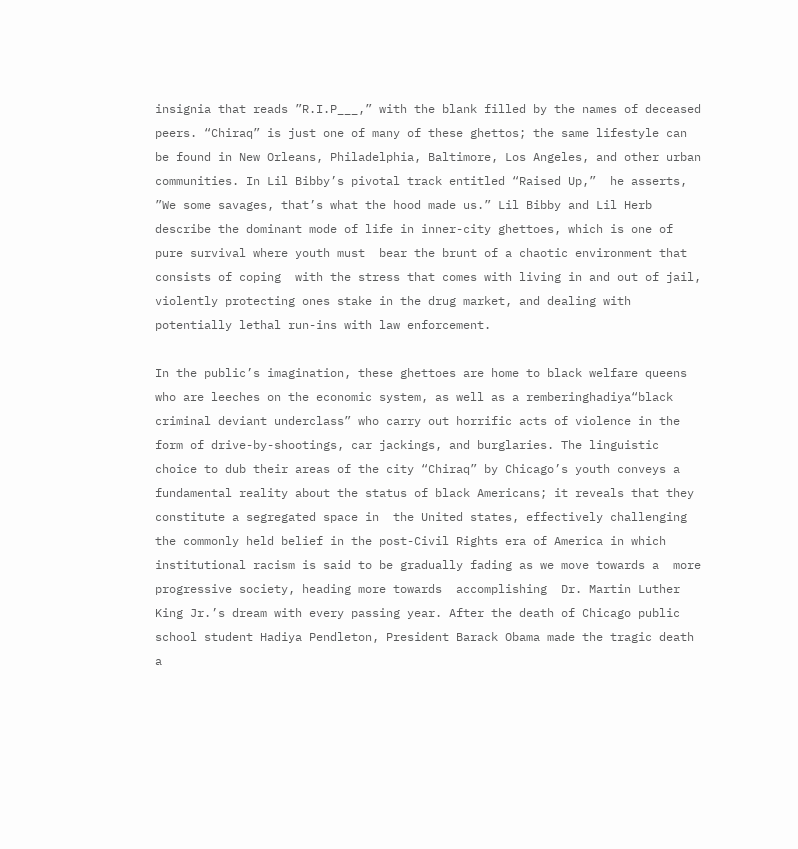insignia that reads ”R.I.P___,” with the blank filled by the names of deceased peers. “Chiraq” is just one of many of these ghettos; the same lifestyle can be found in New Orleans, Philadelphia, Baltimore, Los Angeles, and other urban communities. In Lil Bibby’s pivotal track entitled “Raised Up,”  he asserts, ”We some savages, that’s what the hood made us.” Lil Bibby and Lil Herb describe the dominant mode of life in inner-city ghettoes, which is one of pure survival where youth must  bear the brunt of a chaotic environment that consists of coping  with the stress that comes with living in and out of jail, violently protecting ones stake in the drug market, and dealing with potentially lethal run-ins with law enforcement.

In the public’s imagination, these ghettoes are home to black welfare queens who are leeches on the economic system, as well as a remberinghadiya“black criminal deviant underclass” who carry out horrific acts of violence in the form of drive-by-shootings, car jackings, and burglaries. The linguistic choice to dub their areas of the city “Chiraq” by Chicago’s youth conveys a fundamental reality about the status of black Americans; it reveals that they constitute a segregated space in  the United states, effectively challenging the commonly held belief in the post-Civil Rights era of America in which  institutional racism is said to be gradually fading as we move towards a  more progressive society, heading more towards  accomplishing  Dr. Martin Luther King Jr.’s dream with every passing year. After the death of Chicago public school student Hadiya Pendleton, President Barack Obama made the tragic death a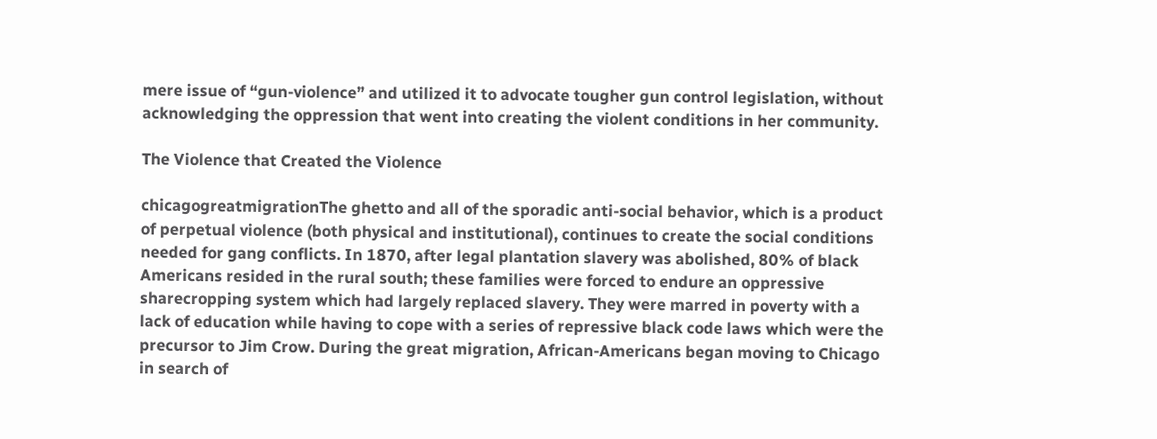mere issue of “gun-violence” and utilized it to advocate tougher gun control legislation, without acknowledging the oppression that went into creating the violent conditions in her community.

The Violence that Created the Violence

chicagogreatmigrationThe ghetto and all of the sporadic anti-social behavior, which is a product of perpetual violence (both physical and institutional), continues to create the social conditions needed for gang conflicts. In 1870, after legal plantation slavery was abolished, 80% of black Americans resided in the rural south; these families were forced to endure an oppressive sharecropping system which had largely replaced slavery. They were marred in poverty with a lack of education while having to cope with a series of repressive black code laws which were the precursor to Jim Crow. During the great migration, African-Americans began moving to Chicago in search of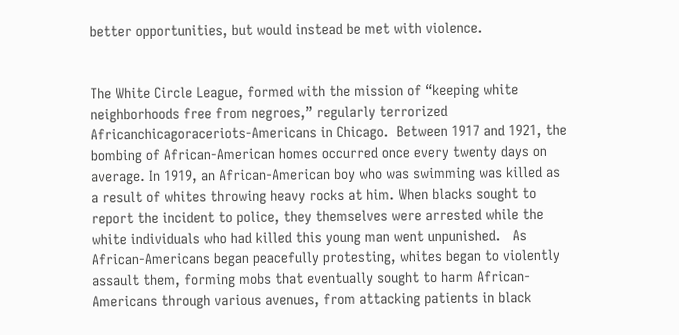better opportunities, but would instead be met with violence.


The White Circle League, formed with the mission of “keeping white neighborhoods free from negroes,” regularly terrorized Africanchicagoraceriots-Americans in Chicago.  Between 1917 and 1921, the bombing of African-American homes occurred once every twenty days on average. In 1919, an African-American boy who was swimming was killed as a result of whites throwing heavy rocks at him. When blacks sought to report the incident to police, they themselves were arrested while the white individuals who had killed this young man went unpunished.   As African-Americans began peacefully protesting, whites began to violently assault them, forming mobs that eventually sought to harm African-Americans through various avenues, from attacking patients in black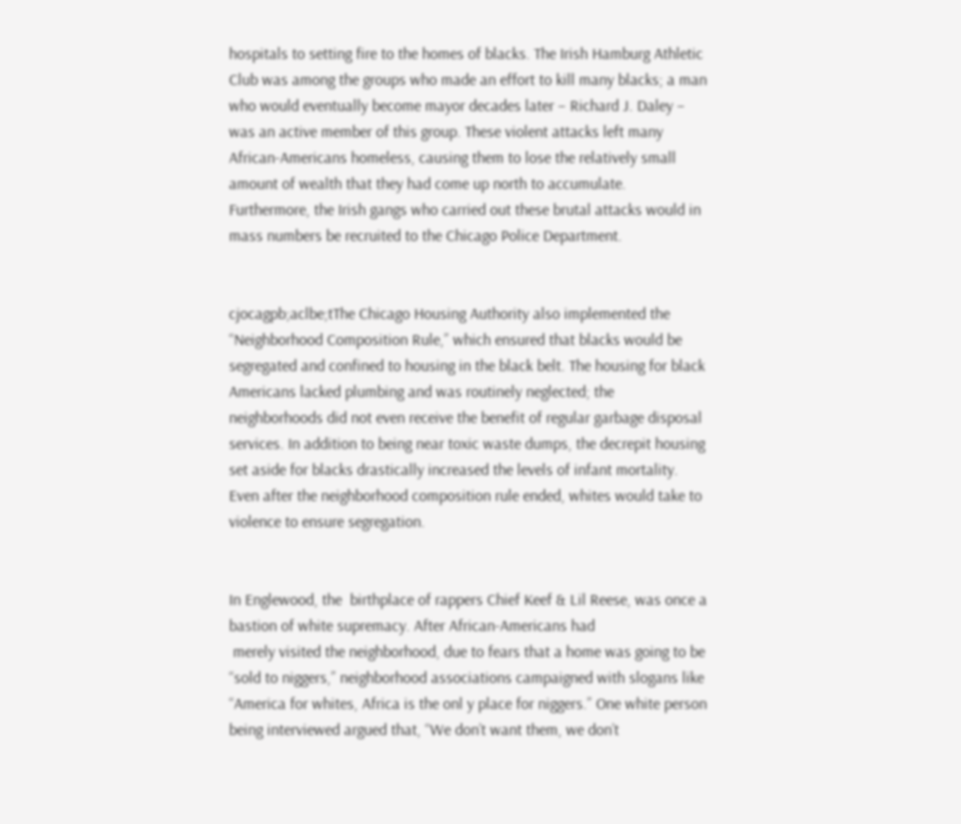hospitals to setting fire to the homes of blacks. The Irish Hamburg Athletic Club was among the groups who made an effort to kill many blacks; a man who would eventually become mayor decades later – Richard J. Daley – was an active member of this group. These violent attacks left many African-Americans homeless, causing them to lose the relatively small amount of wealth that they had come up north to accumulate. Furthermore, the Irish gangs who carried out these brutal attacks would in mass numbers be recruited to the Chicago Police Department.


cjocagpb;aclbe;tThe Chicago Housing Authority also implemented the “Neighborhood Composition Rule,” which ensured that blacks would be segregated and confined to housing in the black belt. The housing for black Americans lacked plumbing and was routinely neglected; the neighborhoods did not even receive the benefit of regular garbage disposal services. In addition to being near toxic waste dumps, the decrepit housing set aside for blacks drastically increased the levels of infant mortality.  Even after the neighborhood composition rule ended, whites would take to violence to ensure segregation.


In Englewood, the  birthplace of rappers Chief Keef & Lil Reese, was once a bastion of white supremacy. After African-Americans had
 merely visited the neighborhood, due to fears that a home was going to be “sold to niggers,” neighborhood associations campaigned with slogans like “America for whites, Africa is the onl y place for niggers.” One white person being interviewed argued that, “We don’t want them, we don’t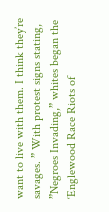want to live with them. I think they’re savages. ” With protest signs stating, ”Negroes Invading,” whites began the ‘Englewood Race Riots of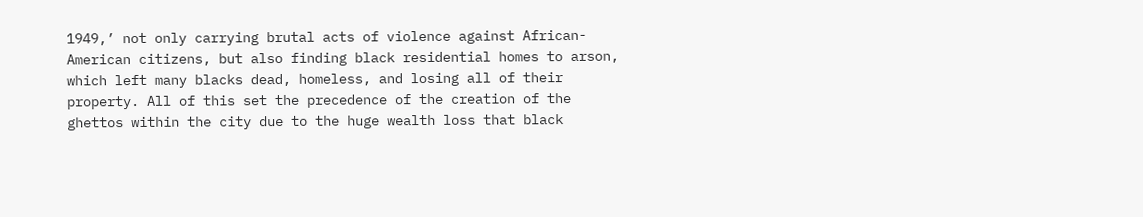1949,’ not only carrying brutal acts of violence against African-American citizens, but also finding black residential homes to arson, which left many blacks dead, homeless, and losing all of their property. All of this set the precedence of the creation of the ghettos within the city due to the huge wealth loss that black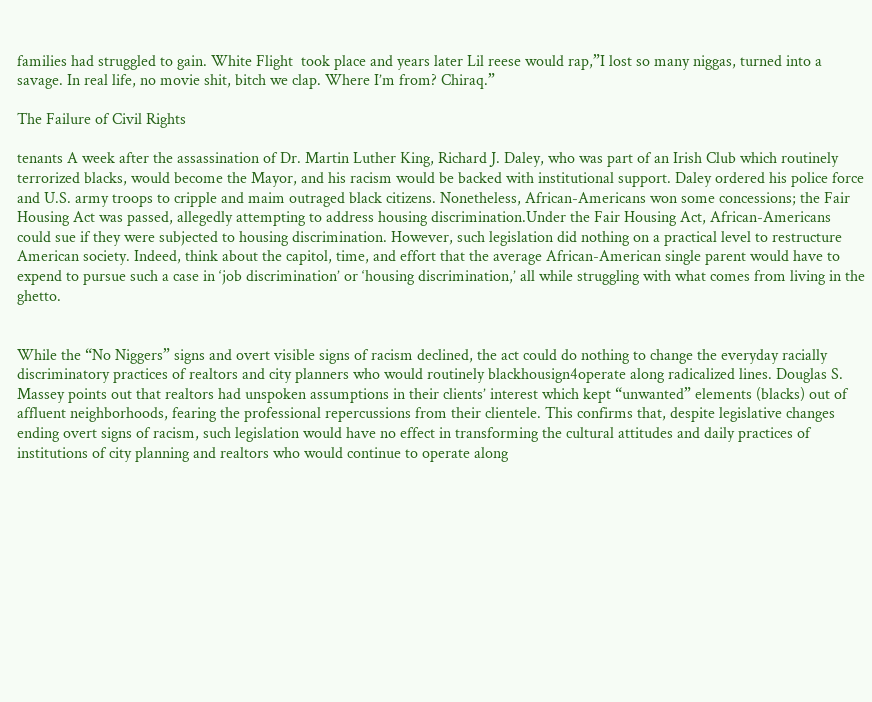families had struggled to gain. White Flight  took place and years later Lil reese would rap,”I lost so many niggas, turned into a savage. In real life, no movie shit, bitch we clap. Where I’m from? Chiraq.”

The Failure of Civil Rights

tenants A week after the assassination of Dr. Martin Luther King, Richard J. Daley, who was part of an Irish Club which routinely terrorized blacks, would become the Mayor, and his racism would be backed with institutional support. Daley ordered his police force and U.S. army troops to cripple and maim outraged black citizens. Nonetheless, African-Americans won some concessions; the Fair Housing Act was passed, allegedly attempting to address housing discrimination.Under the Fair Housing Act, African-Americans could sue if they were subjected to housing discrimination. However, such legislation did nothing on a practical level to restructure American society. Indeed, think about the capitol, time, and effort that the average African-American single parent would have to expend to pursue such a case in ‘job discrimination’ or ‘housing discrimination,’ all while struggling with what comes from living in the ghetto.


While the “No Niggers” signs and overt visible signs of racism declined, the act could do nothing to change the everyday racially discriminatory practices of realtors and city planners who would routinely blackhousign4operate along radicalized lines. Douglas S. Massey points out that realtors had unspoken assumptions in their clients’ interest which kept “unwanted” elements (blacks) out of affluent neighborhoods, fearing the professional repercussions from their clientele. This confirms that, despite legislative changes ending overt signs of racism, such legislation would have no effect in transforming the cultural attitudes and daily practices of institutions of city planning and realtors who would continue to operate along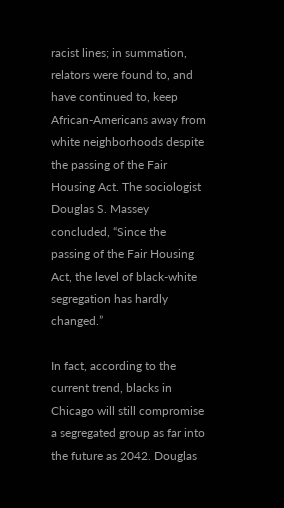racist lines; in summation, relators were found to, and have continued to, keep African-Americans away from white neighborhoods despite the passing of the Fair Housing Act. The sociologist Douglas S. Massey concluded, “Since the passing of the Fair Housing Act, the level of black-white segregation has hardly changed.”

In fact, according to the current trend, blacks in Chicago will still compromise a segregated group as far into the future as 2042. Douglas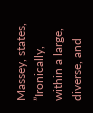Massey, states, ”Ironically, within a large, diverse, and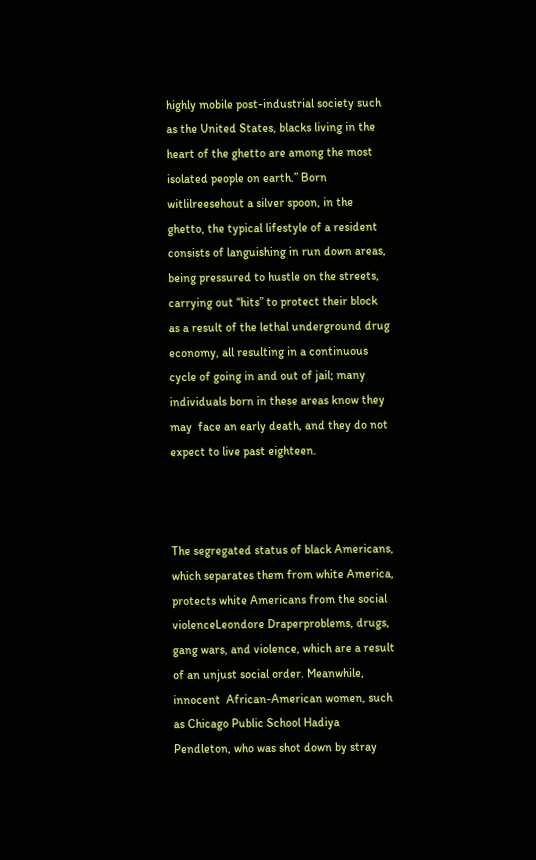highly mobile post-industrial society such as the United States, blacks living in the heart of the ghetto are among the most isolated people on earth.” Born witlilreesehout a silver spoon, in the ghetto, the typical lifestyle of a resident consists of languishing in run down areas, being pressured to hustle on the streets, carrying out “hits” to protect their block as a result of the lethal underground drug economy, all resulting in a continuous cycle of going in and out of jail; many individuals born in these areas know they may  face an early death, and they do not expect to live past eighteen.



The segregated status of black Americans, which separates them from white America, protects white Americans from the social violenceLeondore Draperproblems, drugs, gang wars, and violence, which are a result of an unjust social order. Meanwhile, innocent  African-American women, such as Chicago Public School Hadiya Pendleton, who was shot down by stray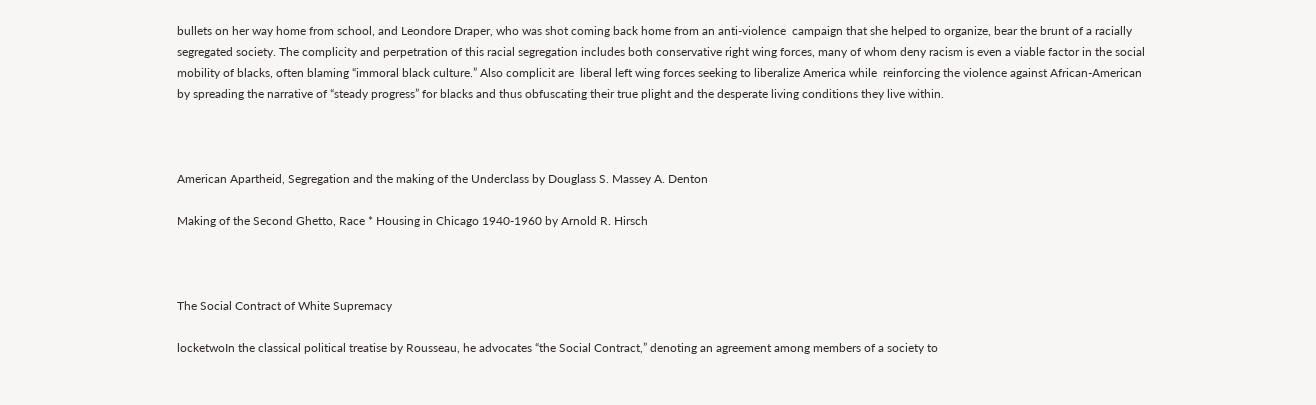bullets on her way home from school, and Leondore Draper, who was shot coming back home from an anti-violence  campaign that she helped to organize, bear the brunt of a racially segregated society. The complicity and perpetration of this racial segregation includes both conservative right wing forces, many of whom deny racism is even a viable factor in the social mobility of blacks, often blaming “immoral black culture.” Also complicit are  liberal left wing forces seeking to liberalize America while  reinforcing the violence against African-American  by spreading the narrative of “steady progress” for blacks and thus obfuscating their true plight and the desperate living conditions they live within.



American Apartheid, Segregation and the making of the Underclass by Douglass S. Massey A. Denton

Making of the Second Ghetto, Race * Housing in Chicago 1940-1960 by Arnold R. Hirsch



The Social Contract of White Supremacy

locketwoIn the classical political treatise by Rousseau, he advocates “the Social Contract,” denoting an agreement among members of a society to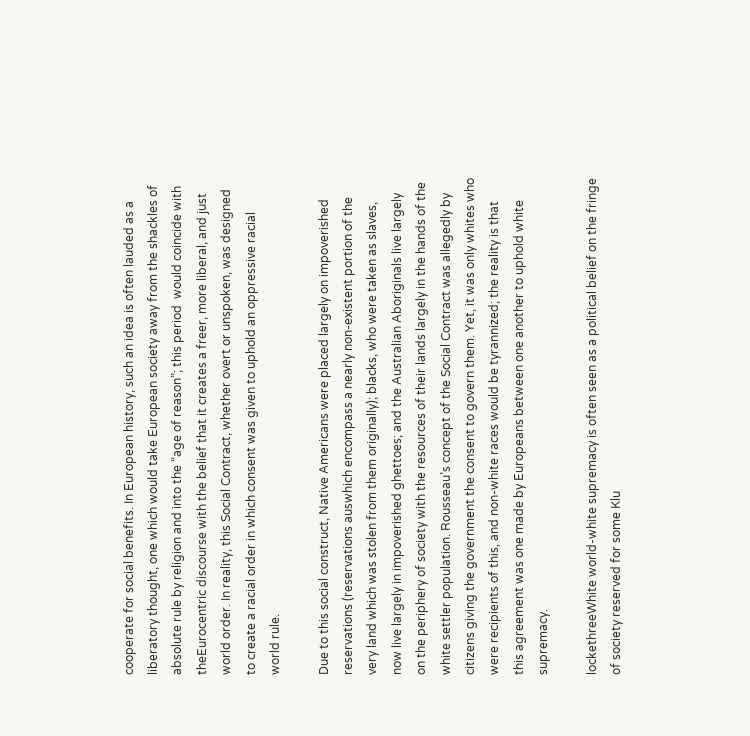cooperate for social benefits. In European history, such an idea is often lauded as a liberatory thought, one which would take European society away from the shackles of absolute rule by religion and into the “age of reason”; this period  would coincide with theEurocentric discourse with the belief that it creates a freer, more liberal, and just world order. In reality, this Social Contract, whether overt or unspoken, was designed to create a racial order in which consent was given to uphold an oppressive racial world rule.

Due to this social construct, Native Americans were placed largely on impoverished reservations (reservations auswhich encompass a nearly non-existent portion of the very land which was stolen from them originally); blacks, who were taken as slaves, now live largely in impoverished ghettoes; and the Australian Aboriginals live largely on the periphery of society with the resources of their lands largely in the hands of the white settler population. Rousseau’s concept of the Social Contract was allegedly by citizens giving the government the consent to govern them. Yet, it was only whites who were recipients of this, and non-white races would be tyrannized; the reality is that this agreement was one made by Europeans between one another to uphold white supremacy.

lockethreeWhite world-white supremacy is often seen as a political belief on the fringe of society reserved for some Klu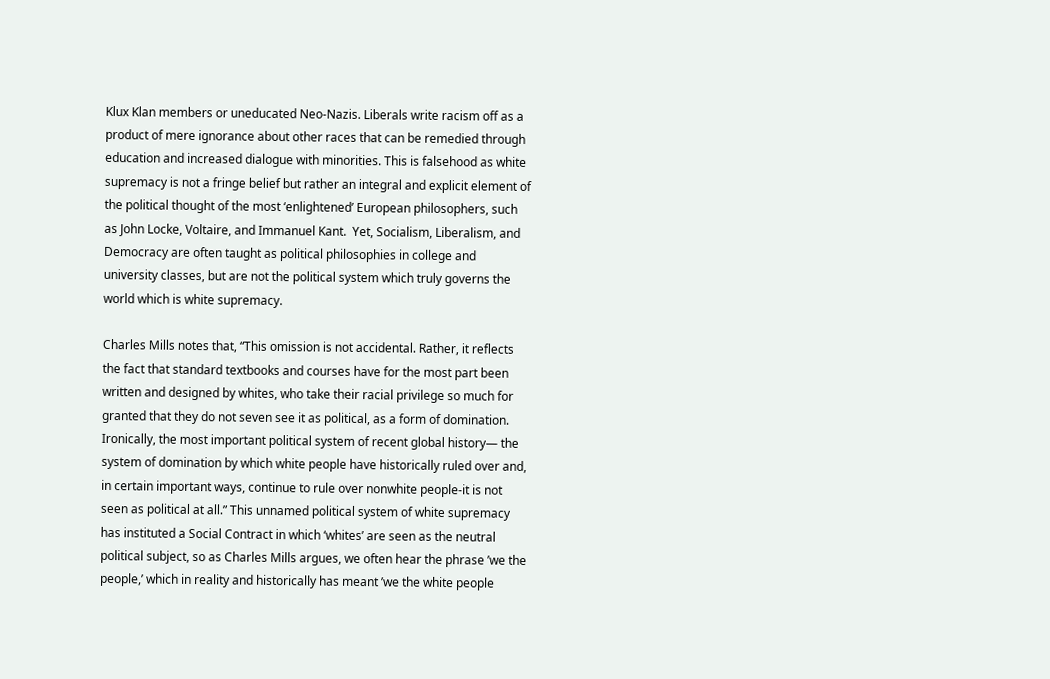Klux Klan members or uneducated Neo-Nazis. Liberals write racism off as a product of mere ignorance about other races that can be remedied through education and increased dialogue with minorities. This is falsehood as white supremacy is not a fringe belief but rather an integral and explicit element of the political thought of the most ‘enlightened’ European philosophers, such as John Locke, Voltaire, and Immanuel Kant.  Yet, Socialism, Liberalism, and Democracy are often taught as political philosophies in college and university classes, but are not the political system which truly governs the world which is white supremacy.

Charles Mills notes that, “This omission is not accidental. Rather, it reflects the fact that standard textbooks and courses have for the most part been written and designed by whites, who take their racial privilege so much for granted that they do not seven see it as political, as a form of domination. Ironically, the most important political system of recent global history— the system of domination by which white people have historically ruled over and, in certain important ways, continue to rule over nonwhite people-it is not seen as political at all.” This unnamed political system of white supremacy has instituted a Social Contract in which ‘whites’ are seen as the neutral political subject, so as Charles Mills argues, we often hear the phrase ’we the people,’ which in reality and historically has meant ’we the white people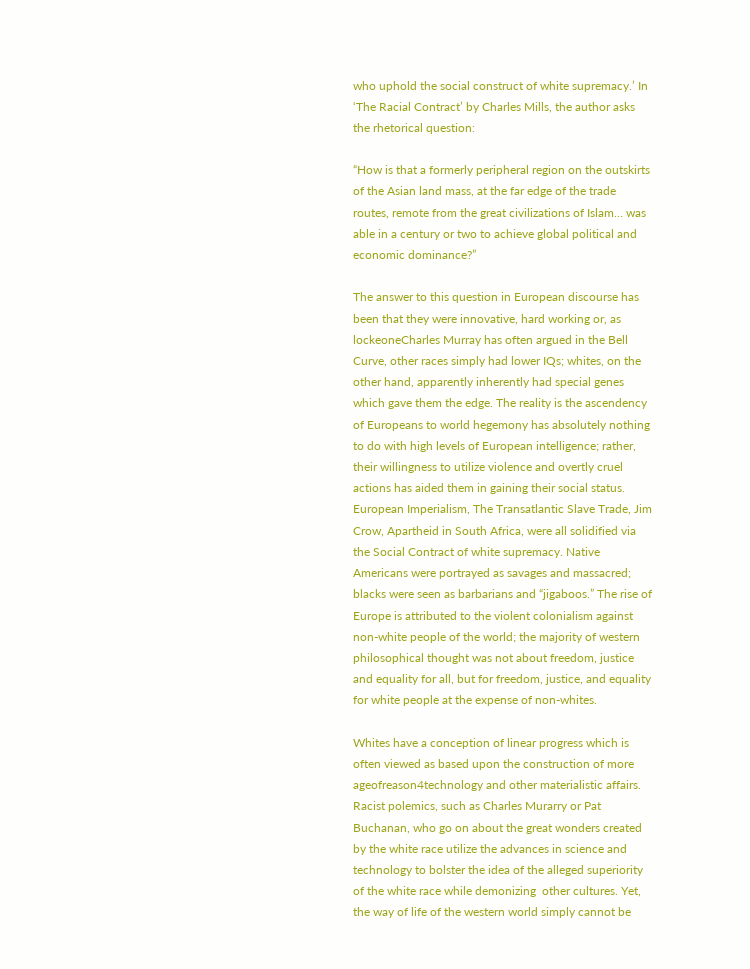who uphold the social construct of white supremacy.’ In ‘The Racial Contract’ by Charles Mills, the author asks the rhetorical question:

“How is that a formerly peripheral region on the outskirts of the Asian land mass, at the far edge of the trade routes, remote from the great civilizations of Islam… was able in a century or two to achieve global political and economic dominance?”

The answer to this question in European discourse has been that they were innovative, hard working or, as lockeoneCharles Murray has often argued in the Bell Curve, other races simply had lower IQs; whites, on the other hand, apparently inherently had special genes which gave them the edge. The reality is the ascendency of Europeans to world hegemony has absolutely nothing to do with high levels of European intelligence; rather, their willingness to utilize violence and overtly cruel actions has aided them in gaining their social status. European Imperialism, The Transatlantic Slave Trade, Jim Crow, Apartheid in South Africa, were all solidified via the Social Contract of white supremacy. Native Americans were portrayed as savages and massacred; blacks were seen as barbarians and “jigaboos.” The rise of Europe is attributed to the violent colonialism against non-white people of the world; the majority of western philosophical thought was not about freedom, justice and equality for all, but for freedom, justice, and equality for white people at the expense of non-whites.

Whites have a conception of linear progress which is often viewed as based upon the construction of more ageofreason4technology and other materialistic affairs. Racist polemics, such as Charles Murarry or Pat Buchanan, who go on about the great wonders created by the white race utilize the advances in science and technology to bolster the idea of the alleged superiority of the white race while demonizing  other cultures. Yet, the way of life of the western world simply cannot be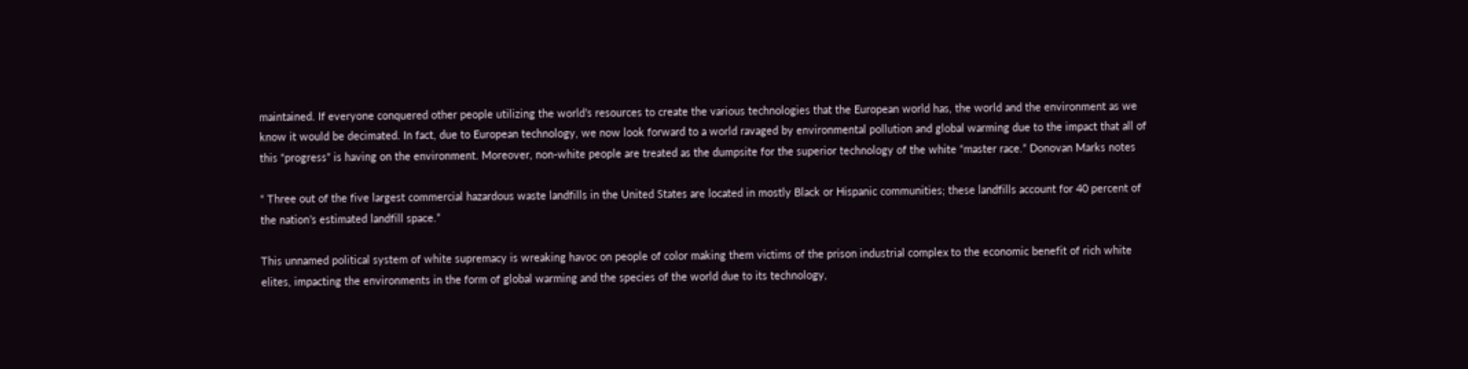maintained. If everyone conquered other people utilizing the world’s resources to create the various technologies that the European world has, the world and the environment as we know it would be decimated. In fact, due to European technology, we now look forward to a world ravaged by environmental pollution and global warming due to the impact that all of this “progress” is having on the environment. Moreover, non-white people are treated as the dumpsite for the superior technology of the white “master race.” Donovan Marks notes

“ Three out of the five largest commercial hazardous waste landfills in the United States are located in mostly Black or Hispanic communities; these landfills account for 40 percent of the nation’s estimated landfill space.”

This unnamed political system of white supremacy is wreaking havoc on people of color making them victims of the prison industrial complex to the economic benefit of rich white elites, impacting the environments in the form of global warming and the species of the world due to its technology,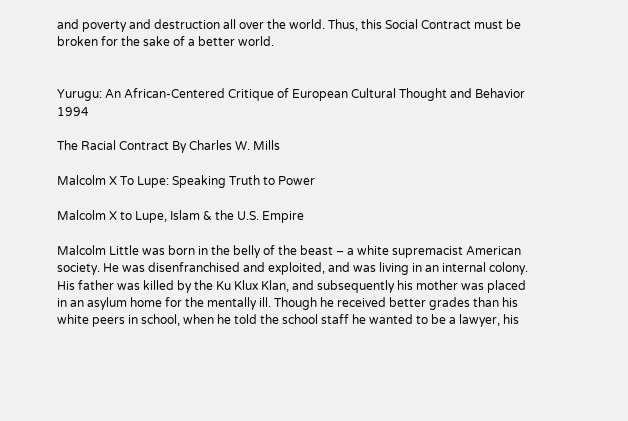and poverty and destruction all over the world. Thus, this Social Contract must be broken for the sake of a better world.


Yurugu: An African-Centered Critique of European Cultural Thought and Behavior 1994

The Racial Contract By Charles W. Mills

Malcolm X To Lupe: Speaking Truth to Power

Malcolm X to Lupe, Islam & the U.S. Empire

Malcolm Little was born in the belly of the beast – a white supremacist American society. He was disenfranchised and exploited, and was living in an internal colony. His father was killed by the Ku Klux Klan, and subsequently his mother was placed in an asylum home for the mentally ill. Though he received better grades than his white peers in school, when he told the school staff he wanted to be a lawyer, his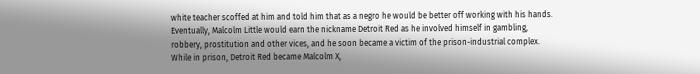white teacher scoffed at him and told him that as a negro he would be better off working with his hands. Eventually, Malcolm Little would earn the nickname Detroit Red as he involved himself in gambling, robbery, prostitution and other vices, and he soon became a victim of the prison-industrial complex. While in prison, Detroit Red became Malcolm X,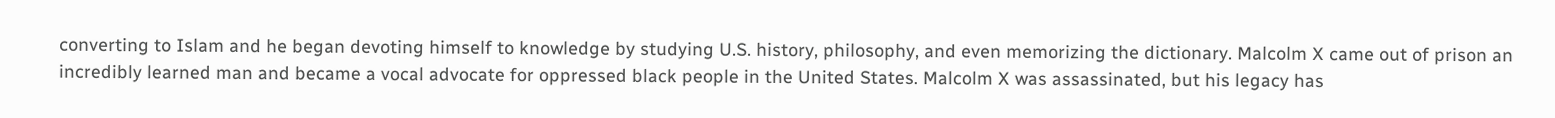converting to Islam and he began devoting himself to knowledge by studying U.S. history, philosophy, and even memorizing the dictionary. Malcolm X came out of prison an incredibly learned man and became a vocal advocate for oppressed black people in the United States. Malcolm X was assassinated, but his legacy has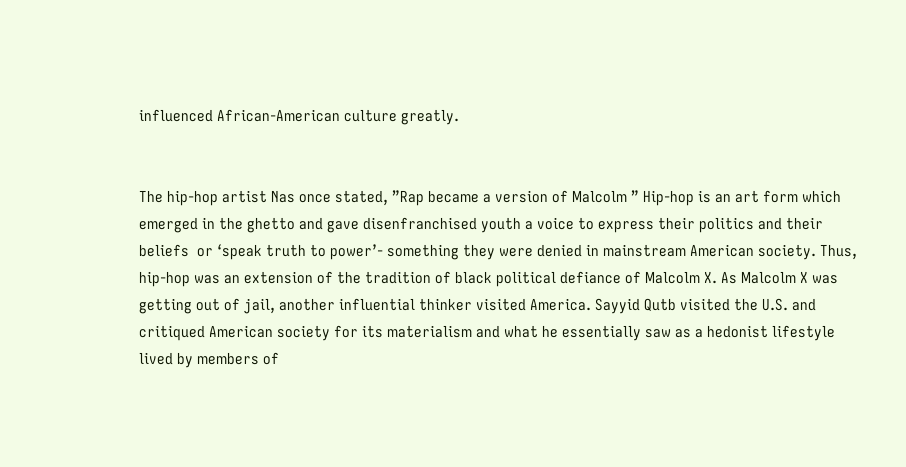influenced African-American culture greatly.


The hip-hop artist Nas once stated, ”Rap became a version of Malcolm ” Hip-hop is an art form which emerged in the ghetto and gave disenfranchised youth a voice to express their politics and their beliefs  or ‘speak truth to power’- something they were denied in mainstream American society. Thus, hip-hop was an extension of the tradition of black political defiance of Malcolm X. As Malcolm X was getting out of jail, another influential thinker visited America. Sayyid Qutb visited the U.S. and critiqued American society for its materialism and what he essentially saw as a hedonist lifestyle lived by members of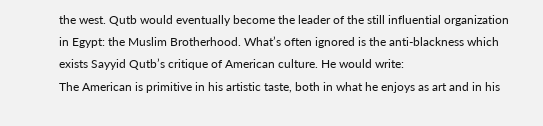the west. Qutb would eventually become the leader of the still influential organization in Egypt: the Muslim Brotherhood. What’s often ignored is the anti-blackness which exists Sayyid Qutb’s critique of American culture. He would write:
The American is primitive in his artistic taste, both in what he enjoys as art and in his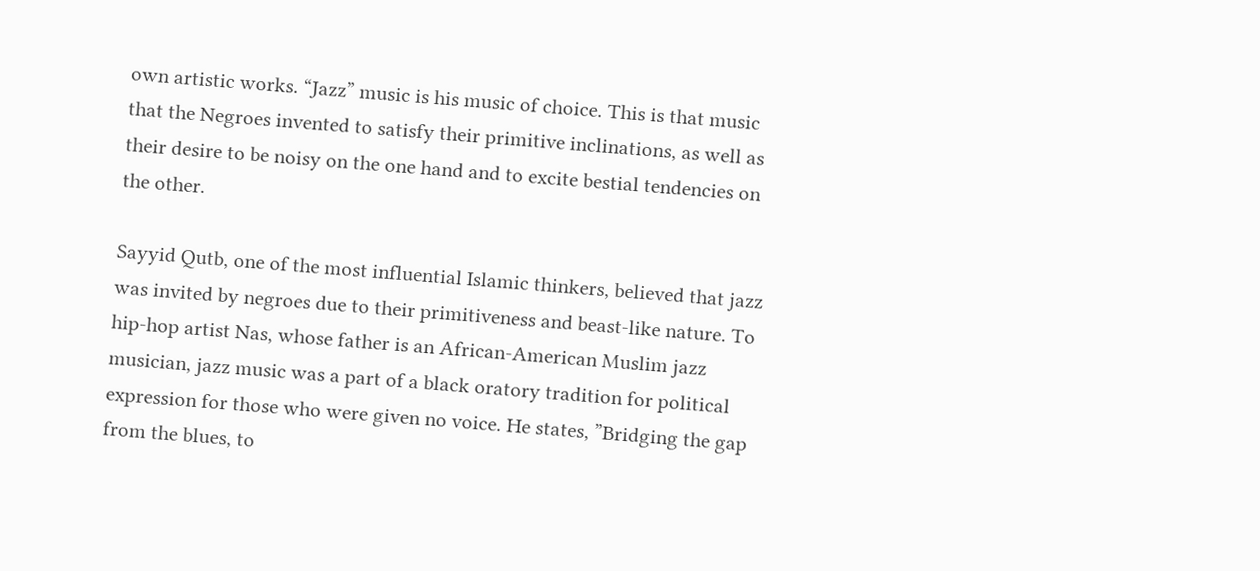own artistic works. “Jazz” music is his music of choice. This is that music that the Negroes invented to satisfy their primitive inclinations, as well as their desire to be noisy on the one hand and to excite bestial tendencies on the other.

Sayyid Qutb, one of the most influential Islamic thinkers, believed that jazz was invited by negroes due to their primitiveness and beast-like nature. To hip-hop artist Nas, whose father is an African-American Muslim jazz musician, jazz music was a part of a black oratory tradition for political expression for those who were given no voice. He states, ”Bridging the gap from the blues, to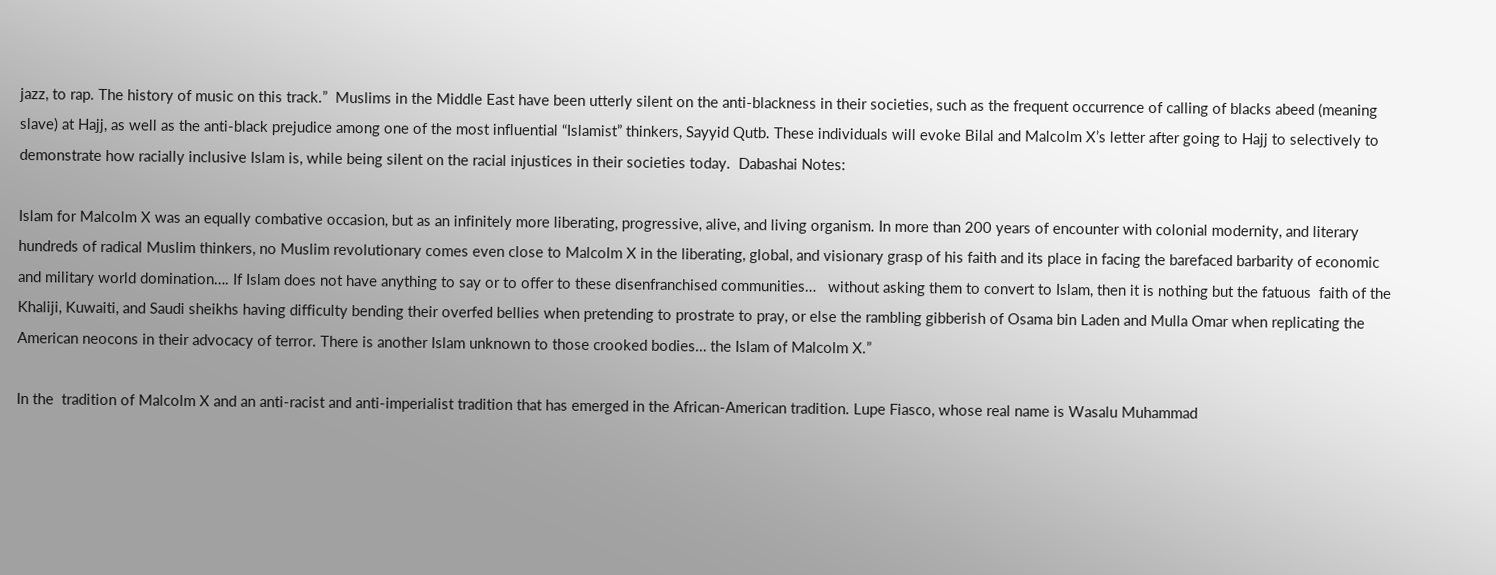jazz, to rap. The history of music on this track.”  Muslims in the Middle East have been utterly silent on the anti-blackness in their societies, such as the frequent occurrence of calling of blacks abeed (meaning slave) at Hajj, as well as the anti-black prejudice among one of the most influential “Islamist” thinkers, Sayyid Qutb. These individuals will evoke Bilal and Malcolm X’s letter after going to Hajj to selectively to demonstrate how racially inclusive Islam is, while being silent on the racial injustices in their societies today.  Dabashai Notes:

Islam for Malcolm X was an equally combative occasion, but as an infinitely more liberating, progressive, alive, and living organism. In more than 200 years of encounter with colonial modernity, and literary hundreds of radical Muslim thinkers, no Muslim revolutionary comes even close to Malcolm X in the liberating, global, and visionary grasp of his faith and its place in facing the barefaced barbarity of economic and military world domination…. If Islam does not have anything to say or to offer to these disenfranchised communities…   without asking them to convert to Islam, then it is nothing but the fatuous  faith of the Khaliji, Kuwaiti, and Saudi sheikhs having difficulty bending their overfed bellies when pretending to prostrate to pray, or else the rambling gibberish of Osama bin Laden and Mulla Omar when replicating the American neocons in their advocacy of terror. There is another Islam unknown to those crooked bodies… the Islam of Malcolm X.”

In the  tradition of Malcolm X and an anti-racist and anti-imperialist tradition that has emerged in the African-American tradition. Lupe Fiasco, whose real name is Wasalu Muhammad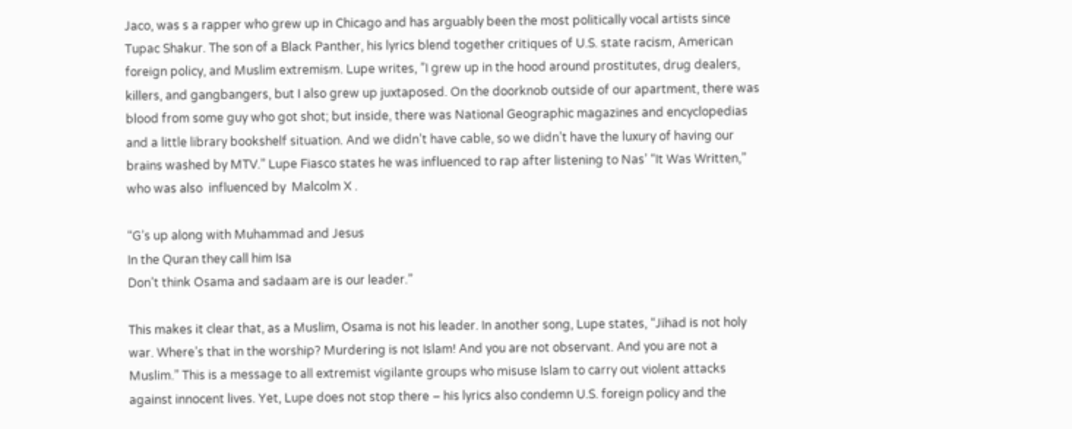Jaco, was s a rapper who grew up in Chicago and has arguably been the most politically vocal artists since Tupac Shakur. The son of a Black Panther, his lyrics blend together critiques of U.S. state racism, American foreign policy, and Muslim extremism. Lupe writes, ”I grew up in the hood around prostitutes, drug dealers, killers, and gangbangers, but I also grew up juxtaposed. On the doorknob outside of our apartment, there was blood from some guy who got shot; but inside, there was National Geographic magazines and encyclopedias and a little library bookshelf situation. And we didn’t have cable, so we didn’t have the luxury of having our brains washed by MTV.” Lupe Fiasco states he was influenced to rap after listening to Nas’ “It Was Written,” who was also  influenced by  Malcolm X .

“G’s up along with Muhammad and Jesus
In the Quran they call him Isa
Don’t think Osama and sadaam are is our leader.”

This makes it clear that, as a Muslim, Osama is not his leader. In another song, Lupe states, “Jihad is not holy war. Where’s that in the worship? Murdering is not Islam! And you are not observant. And you are not a Muslim.” This is a message to all extremist vigilante groups who misuse Islam to carry out violent attacks against innocent lives. Yet, Lupe does not stop there – his lyrics also condemn U.S. foreign policy and the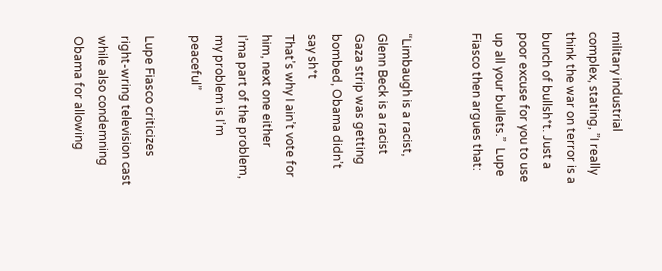military industrial complex, stating, ”I really think the war on terror is a bunch of bullsh*t. Just a poor excuse for you to use up all your bullets.”  Lupe Fiasco then argues that:


“Limbaugh is a racist, Glenn Beck is a racist
Gaza strip was getting bombed, Obama didn’t say sh*t
That’s why I ain’t vote for him, next one either
I’ma part of the problem, my problem is I’m peaceful”

Lupe Fiasco criticizes right-wring television cast while also condemning Obama for allowing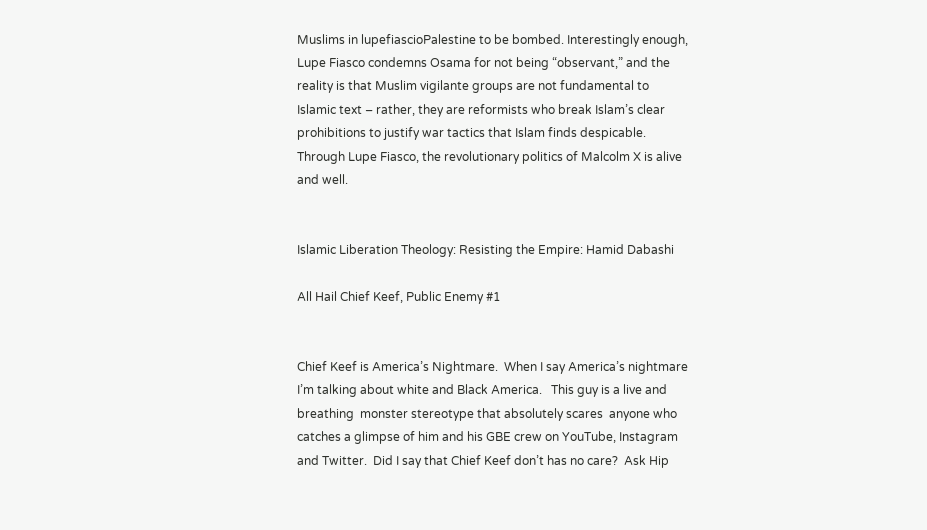Muslims in lupefiascioPalestine to be bombed. Interestingly enough, Lupe Fiasco condemns Osama for not being “observant,” and the reality is that Muslim vigilante groups are not fundamental to Islamic text – rather, they are reformists who break Islam’s clear prohibitions to justify war tactics that Islam finds despicable.  Through Lupe Fiasco, the revolutionary politics of Malcolm X is alive and well.


Islamic Liberation Theology: Resisting the Empire: Hamid Dabashi

All Hail Chief Keef, Public Enemy #1


Chief Keef is America’s Nightmare.  When I say America’s nightmare I’m talking about white and Black America.   This guy is a live and breathing  monster stereotype that absolutely scares  anyone who catches a glimpse of him and his GBE crew on YouTube, Instagram and Twitter.  Did I say that Chief Keef don’t has no care?  Ask Hip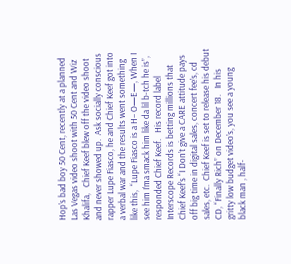Hop’s bad boy 50 Cent, recently at a planned Las Vegas video shoot with 50 Cent and Wiz Khalifa,   Chief Keef blew off the video shoot and never showed up.  Ask socially conscious rapper Lupe Fiasco, he and Chief Keef got into a verbal war and the results went something like this,  “Lupe Fiasco is a H– O—E—, When I see him I’ma smack him like da lil b-tch he is”, responded Chief Keef.   His record label Interscope Records is betting millions that Chief Keef’s “I Don’t give a CARE attitude pays off big time in digital sales, concert fee’s, cd sales, etc.  Chief Keef is set to release his debut CD, “Finally Rich” on December 18.   In his gritty low budget video’s, you see a young black man , half-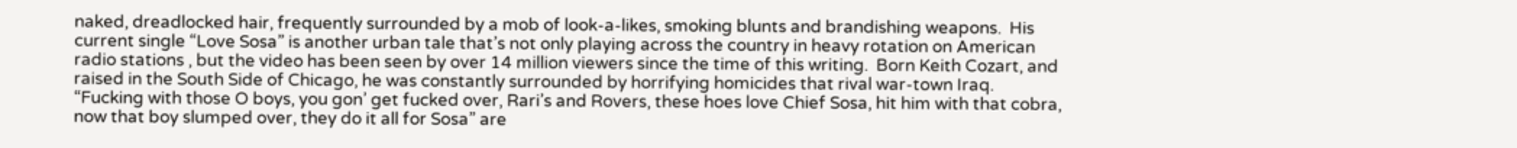naked, dreadlocked hair, frequently surrounded by a mob of look-a-likes, smoking blunts and brandishing weapons.  His current single “Love Sosa” is another urban tale that’s not only playing across the country in heavy rotation on American radio stations , but the video has been seen by over 14 million viewers since the time of this writing.  Born Keith Cozart, and raised in the South Side of Chicago, he was constantly surrounded by horrifying homicides that rival war-town Iraq.
“Fucking with those O boys, you gon’ get fucked over, Rari’s and Rovers, these hoes love Chief Sosa, hit him with that cobra, now that boy slumped over, they do it all for Sosa” are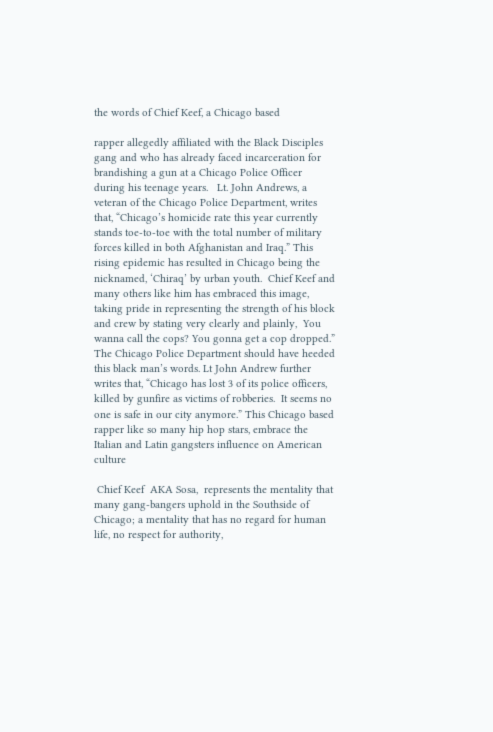the words of Chief Keef, a Chicago based

rapper allegedly affiliated with the Black Disciples gang and who has already faced incarceration for brandishing a gun at a Chicago Police Officer during his teenage years.   Lt. John Andrews, a veteran of the Chicago Police Department, writes that, “Chicago’s homicide rate this year currently stands toe-to-toe with the total number of military forces killed in both Afghanistan and Iraq.” This rising epidemic has resulted in Chicago being the nicknamed, ‘Chiraq’ by urban youth.  Chief Keef and many others like him has embraced this image, taking pride in representing the strength of his block and crew by stating very clearly and plainly,  You wanna call the cops? You gonna get a cop dropped.” The Chicago Police Department should have heeded this black man’s words. Lt John Andrew further writes that, “Chicago has lost 3 of its police officers, killed by gunfire as victims of robberies.  It seems no one is safe in our city anymore.” This Chicago based rapper like so many hip hop stars, embrace the Italian and Latin gangsters influence on American culture

 Chief Keef  AKA Sosa,  represents the mentality that many gang-bangers uphold in the Southside of Chicago; a mentality that has no regard for human life, no respect for authority,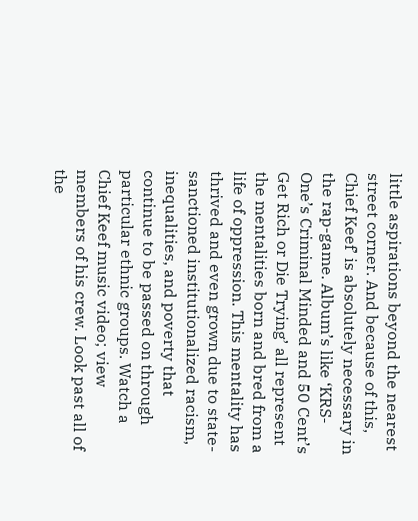little aspirations beyond the nearest street corner. And because of this, Chief Keef’ is absolutely necessary in the rap-game. Album’s like ‘KRS-One’s Criminal Minded and 50 Cent’s Get Rich or Die Trying’ all represent the mentalities born and bred from a life of oppression. This mentality has thrived and even grown due to state-sanctioned institutionalized racism, inequalities, and poverty that continue to be passed on through particular ethnic groups. Watch a Chief Keef music video; view members of his crew. Look past all of the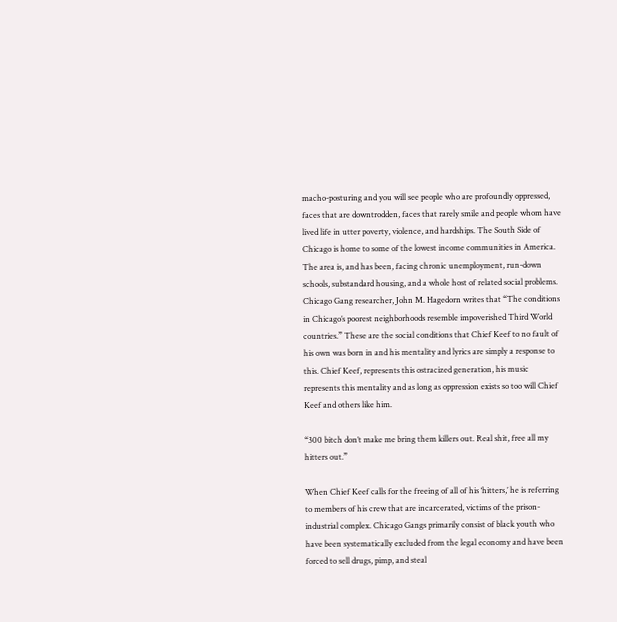macho-posturing and you will see people who are profoundly oppressed, faces that are downtrodden, faces that rarely smile and people whom have lived life in utter poverty, violence, and hardships. The South Side of Chicago is home to some of the lowest income communities in America. The area is, and has been, facing chronic unemployment, run-down schools, substandard housing, and a whole host of related social problems. Chicago Gang researcher, John M. Hagedorn writes that “The conditions in Chicago’s poorest neighborhoods resemble impoverished Third World countries.” These are the social conditions that Chief Keef to no fault of his own was born in and his mentality and lyrics are simply a response to this. Chief Keef, represents this ostracized generation, his music represents this mentality and as long as oppression exists so too will Chief Keef and others like him.

“300 bitch don’t make me bring them killers out. Real shit, free all my hitters out.”

When Chief Keef calls for the freeing of all of his ‘hitters,’ he is referring to members of his crew that are incarcerated, victims of the prison-industrial complex. Chicago Gangs primarily consist of black youth who have been systematically excluded from the legal economy and have been forced to sell drugs, pimp, and steal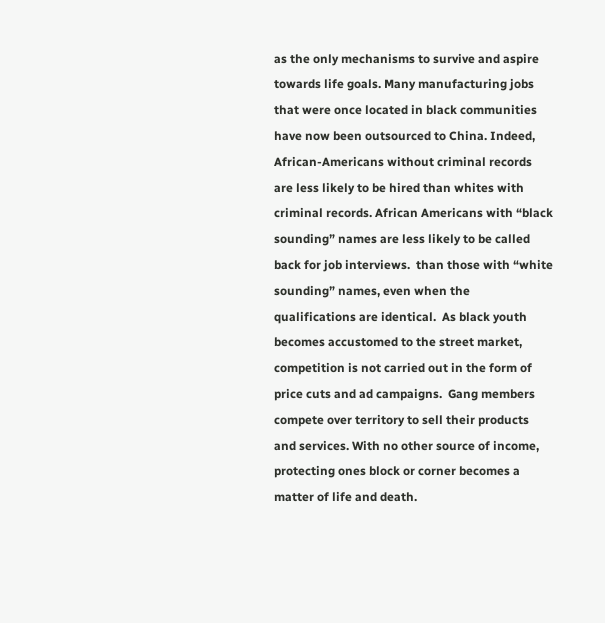as the only mechanisms to survive and aspire towards life goals. Many manufacturing jobs that were once located in black communities have now been outsourced to China. Indeed, African-Americans without criminal records are less likely to be hired than whites with criminal records. African Americans with “black sounding” names are less likely to be called back for job interviews.  than those with “white sounding” names, even when the qualifications are identical.  As black youth becomes accustomed to the street market, competition is not carried out in the form of price cuts and ad campaigns.  Gang members compete over territory to sell their products and services. With no other source of income, protecting ones block or corner becomes a matter of life and death.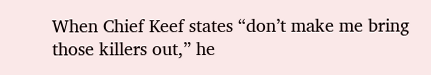When Chief Keef states “don’t make me bring those killers out,” he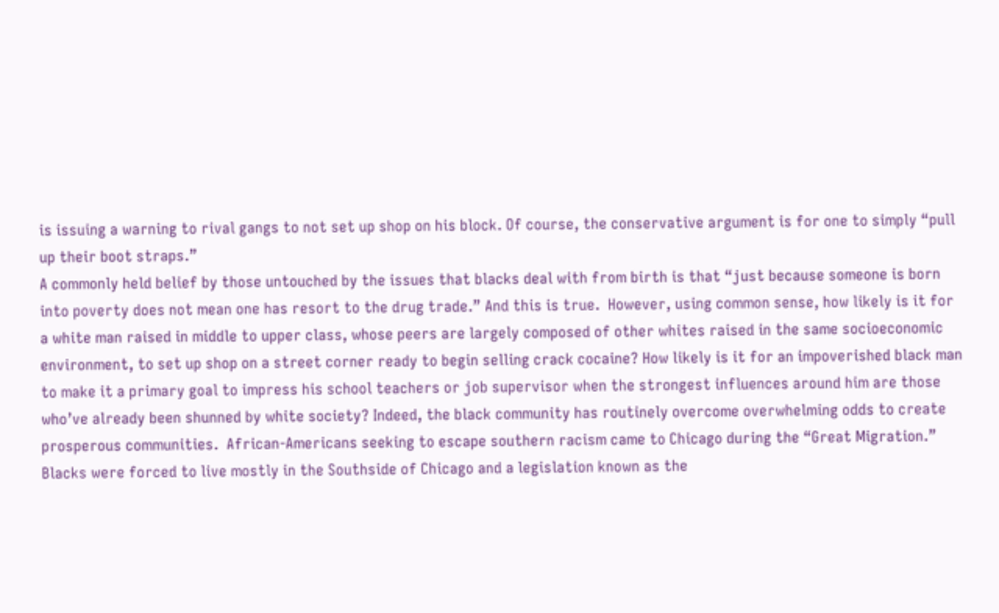is issuing a warning to rival gangs to not set up shop on his block. Of course, the conservative argument is for one to simply “pull up their boot straps.”
A commonly held belief by those untouched by the issues that blacks deal with from birth is that “just because someone is born into poverty does not mean one has resort to the drug trade.” And this is true.  However, using common sense, how likely is it for a white man raised in middle to upper class, whose peers are largely composed of other whites raised in the same socioeconomic environment, to set up shop on a street corner ready to begin selling crack cocaine? How likely is it for an impoverished black man to make it a primary goal to impress his school teachers or job supervisor when the strongest influences around him are those who’ve already been shunned by white society? Indeed, the black community has routinely overcome overwhelming odds to create prosperous communities.  African-Americans seeking to escape southern racism came to Chicago during the “Great Migration.” Blacks were forced to live mostly in the Southside of Chicago and a legislation known as the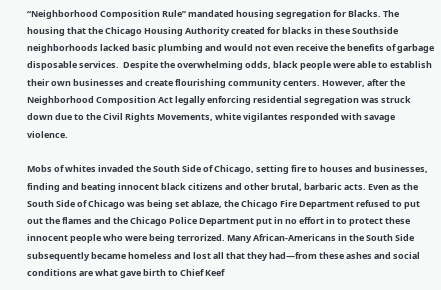“Neighborhood Composition Rule” mandated housing segregation for Blacks. The housing that the Chicago Housing Authority created for blacks in these Southside neighborhoods lacked basic plumbing and would not even receive the benefits of garbage disposable services.  Despite the overwhelming odds, black people were able to establish their own businesses and create flourishing community centers. However, after the Neighborhood Composition Act legally enforcing residential segregation was struck down due to the Civil Rights Movements, white vigilantes responded with savage violence.

Mobs of whites invaded the South Side of Chicago, setting fire to houses and businesses, finding and beating innocent black citizens and other brutal, barbaric acts. Even as the South Side of Chicago was being set ablaze, the Chicago Fire Department refused to put out the flames and the Chicago Police Department put in no effort in to protect these innocent people who were being terrorized. Many African-Americans in the South Side subsequently became homeless and lost all that they had—from these ashes and social conditions are what gave birth to Chief Keef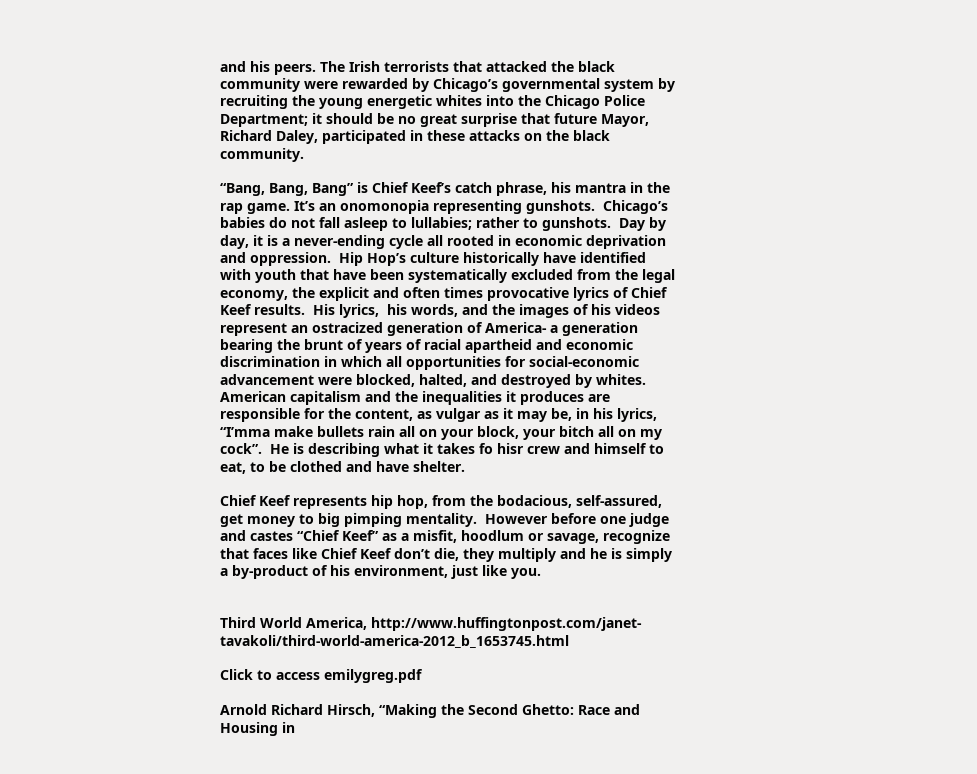and his peers. The Irish terrorists that attacked the black community were rewarded by Chicago’s governmental system by recruiting the young energetic whites into the Chicago Police Department; it should be no great surprise that future Mayor, Richard Daley, participated in these attacks on the black community.

“Bang, Bang, Bang” is Chief Keef’s catch phrase, his mantra in the rap game. It’s an onomonopia representing gunshots.  Chicago’s babies do not fall asleep to lullabies; rather to gunshots.  Day by day, it is a never-ending cycle all rooted in economic deprivation and oppression.  Hip Hop’s culture historically have identified with youth that have been systematically excluded from the legal economy, the explicit and often times provocative lyrics of Chief Keef results.  His lyrics,  his words, and the images of his videos represent an ostracized generation of America- a generation bearing the brunt of years of racial apartheid and economic discrimination in which all opportunities for social-economic advancement were blocked, halted, and destroyed by whites. American capitalism and the inequalities it produces are responsible for the content, as vulgar as it may be, in his lyrics, “I’mma make bullets rain all on your block, your bitch all on my cock”.  He is describing what it takes fo hisr crew and himself to eat, to be clothed and have shelter.

Chief Keef represents hip hop, from the bodacious, self-assured, get money to big pimping mentality.  However before one judge and castes “Chief Keef” as a misfit, hoodlum or savage, recognize that faces like Chief Keef don’t die, they multiply and he is simply a by-product of his environment, just like you.


Third World America, http://www.huffingtonpost.com/janet-tavakoli/third-world-america-2012_b_1653745.html

Click to access emilygreg.pdf

Arnold Richard Hirsch, “Making the Second Ghetto: Race and Housing in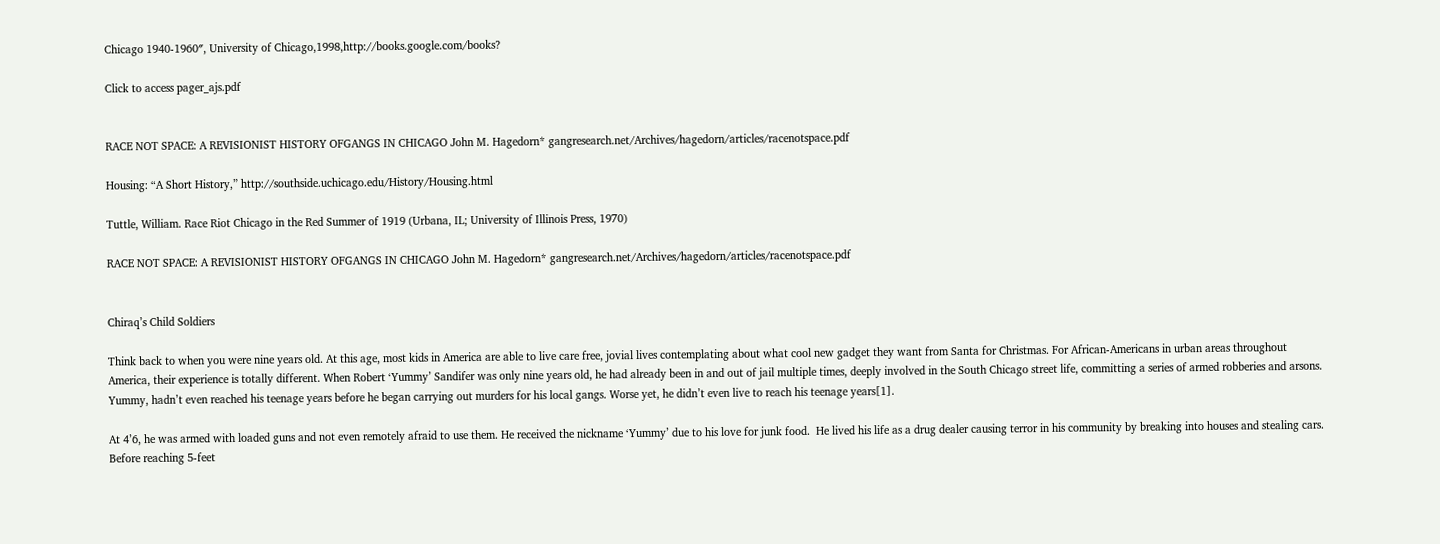Chicago 1940-1960″, University of Chicago,1998,http://books.google.com/books?

Click to access pager_ajs.pdf


RACE NOT SPACE: A REVISIONIST HISTORY OFGANGS IN CHICAGO John M. Hagedorn* gangresearch.net/Archives/hagedorn/articles/racenotspace.pdf

Housing: “A Short History,” http://southside.uchicago.edu/History/Housing.html

Tuttle, William. Race Riot Chicago in the Red Summer of 1919 (Urbana, IL; University of Illinois Press, 1970)

RACE NOT SPACE: A REVISIONIST HISTORY OFGANGS IN CHICAGO John M. Hagedorn* gangresearch.net/Archives/hagedorn/articles/racenotspace.pdf


Chiraq’s Child Soldiers

Think back to when you were nine years old. At this age, most kids in America are able to live care free, jovial lives contemplating about what cool new gadget they want from Santa for Christmas. For African-Americans in urban areas throughout America, their experience is totally different. When Robert ‘Yummy’ Sandifer was only nine years old, he had already been in and out of jail multiple times, deeply involved in the South Chicago street life, committing a series of armed robberies and arsons. Yummy, hadn’t even reached his teenage years before he began carrying out murders for his local gangs. Worse yet, he didn’t even live to reach his teenage years[1].

At 4’6, he was armed with loaded guns and not even remotely afraid to use them. He received the nickname ‘Yummy’ due to his love for junk food.  He lived his life as a drug dealer causing terror in his community by breaking into houses and stealing cars. Before reaching 5-feet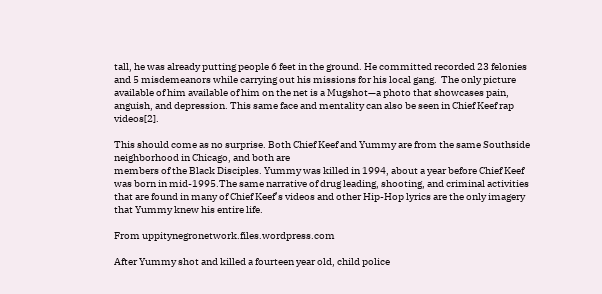tall, he was already putting people 6 feet in the ground. He committed recorded 23 felonies and 5 misdemeanors while carrying out his missions for his local gang.  The only picture available of him available of him on the net is a Mugshot—a photo that showcases pain, anguish, and depression. This same face and mentality can also be seen in Chief Keef rap videos[2].

This should come as no surprise. Both Chief Keef and Yummy are from the same Southside neighborhood in Chicago, and both are
members of the Black Disciples. Yummy was killed in 1994, about a year before Chief Keef was born in mid-1995.The same narrative of drug leading, shooting, and criminal activities that are found in many of Chief Keef’s videos and other Hip-Hop lyrics are the only imagery that Yummy knew his entire life.

From uppitynegronetwork.files.wordpress.com

After Yummy shot and killed a fourteen year old, child police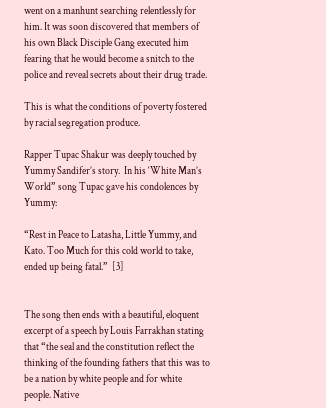went on a manhunt searching relentlessly for him. It was soon discovered that members of his own Black Disciple Gang executed him fearing that he would become a snitch to the police and reveal secrets about their drug trade.

This is what the conditions of poverty fostered by racial segregation produce.

Rapper Tupac Shakur was deeply touched by Yummy Sandifer’s story.  In his ‘White Man’s World” song Tupac gave his condolences by Yummy:

“Rest in Peace to Latasha, Little Yummy, and Kato. Too Much for this cold world to take, ended up being fatal.”  [3]


The song then ends with a beautiful, eloquent excerpt of a speech by Louis Farrakhan stating that “the seal and the constitution reflect the thinking of the founding fathers that this was to be a nation by white people and for white people. Native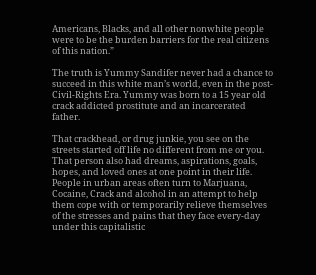Americans, Blacks, and all other nonwhite people were to be the burden barriers for the real citizens of this nation.”

The truth is Yummy Sandifer never had a chance to succeed in this white man’s world, even in the post-Civil-Rights Era. Yummy was born to a 15 year old crack addicted prostitute and an incarcerated father.

That crackhead, or drug junkie, you see on the streets started off life no different from me or you.   That person also had dreams, aspirations, goals, hopes, and loved ones at one point in their life.    People in urban areas often turn to Marjuana, Cocaine, Crack and alcohol in an attempt to help them cope with or temporarily relieve themselves of the stresses and pains that they face every-day under this capitalistic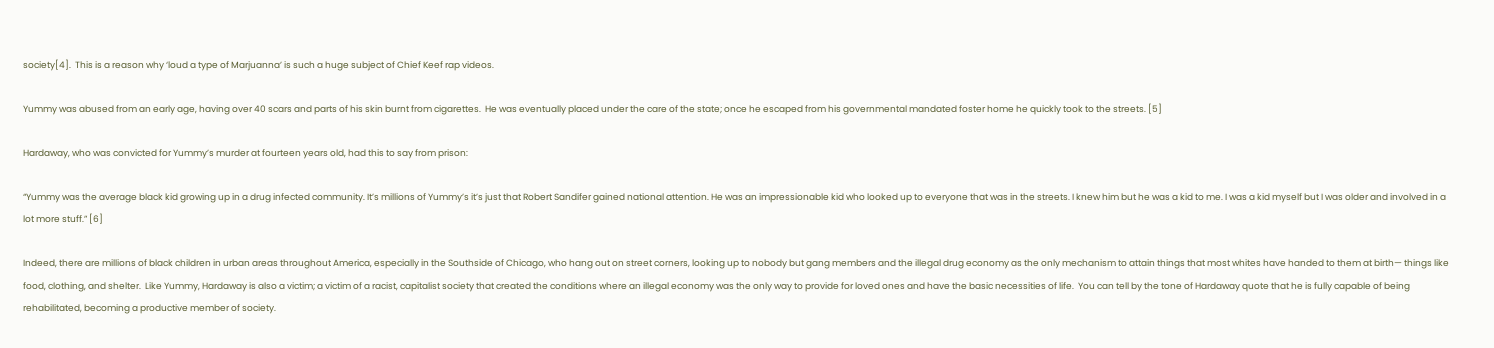society[4].  This is a reason why ‘loud a type of Marjuanna’ is such a huge subject of Chief Keef rap videos.

Yummy was abused from an early age, having over 40 scars and parts of his skin burnt from cigarettes.  He was eventually placed under the care of the state; once he escaped from his governmental mandated foster home he quickly took to the streets. [5]

Hardaway, who was convicted for Yummy’s murder at fourteen years old, had this to say from prison:

“Yummy was the average black kid growing up in a drug infected community. It’s millions of Yummy’s it’s just that Robert Sandifer gained national attention. He was an impressionable kid who looked up to everyone that was in the streets. I knew him but he was a kid to me. I was a kid myself but I was older and involved in a lot more stuff.” [6]

Indeed, there are millions of black children in urban areas throughout America, especially in the Southside of Chicago, who hang out on street corners, looking up to nobody but gang members and the illegal drug economy as the only mechanism to attain things that most whites have handed to them at birth— things like food, clothing, and shelter.  Like Yummy, Hardaway is also a victim; a victim of a racist, capitalist society that created the conditions where an illegal economy was the only way to provide for loved ones and have the basic necessities of life.  You can tell by the tone of Hardaway quote that he is fully capable of being rehabilitated, becoming a productive member of society.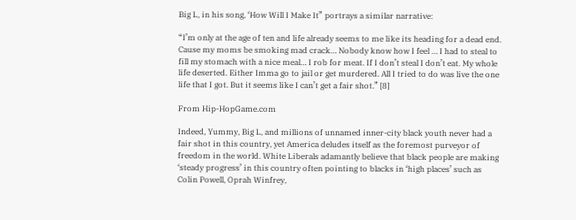Big L, in his song, ‘How Will I Make It” portrays a similar narrative:

“I’m only at the age of ten and life already seems to me like its heading for a dead end. Cause my moms be smoking mad crack… Nobody know how I feel … I had to steal to fill my stomach with a nice meal… I rob for meat. If I don’t steal I don’t eat. My whole life deserted. Either Imma go to jail or get murdered. All I tried to do was live the one life that I got. But it seems like I can’t get a fair shot.” [8]

From Hip-HopGame.com

Indeed, Yummy, Big L, and millions of unnamed inner-city black youth never had a fair shot in this country, yet America deludes itself as the foremost purveyor of freedom in the world. White Liberals adamantly believe that black people are making ‘steady progress’ in this country often pointing to blacks in ‘high places’ such as Colin Powell, Oprah Winfrey,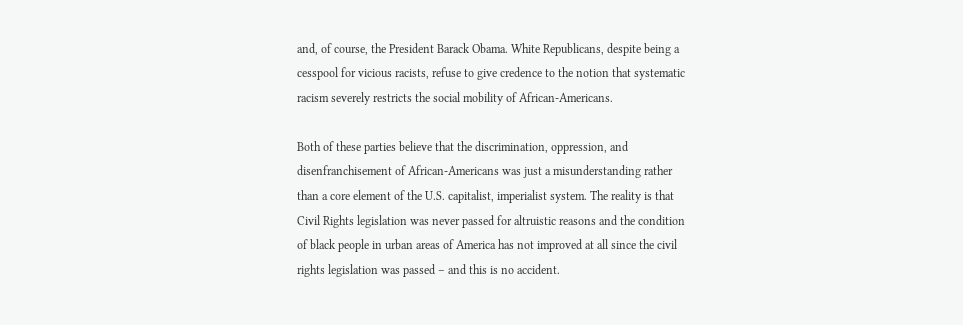and, of course, the President Barack Obama. White Republicans, despite being a cesspool for vicious racists, refuse to give credence to the notion that systematic racism severely restricts the social mobility of African-Americans.

Both of these parties believe that the discrimination, oppression, and disenfranchisement of African-Americans was just a misunderstanding rather than a core element of the U.S. capitalist, imperialist system. The reality is that Civil Rights legislation was never passed for altruistic reasons and the condition of black people in urban areas of America has not improved at all since the civil rights legislation was passed – and this is no accident.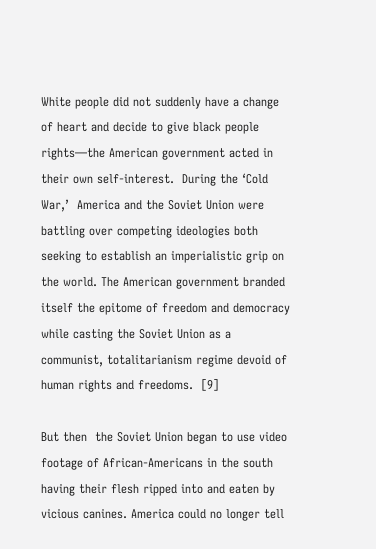White people did not suddenly have a change of heart and decide to give black people rights—the American government acted in their own self-interest.  During the ‘Cold War,’  America and the Soviet Union were battling over competing ideologies both seeking to establish an imperialistic grip on the world. The American government branded itself the epitome of freedom and democracy while casting the Soviet Union as a communist, totalitarianism regime devoid of human rights and freedoms.  [9]

But then  the Soviet Union began to use video footage of African-Americans in the south having their flesh ripped into and eaten by vicious canines. America could no longer tell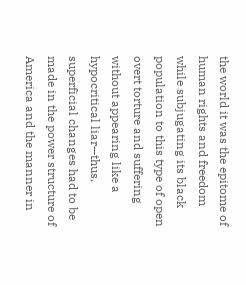the world it was the epitome of human rights and freedom while subjugating its black population to this type of open overt torture and suffering without appearing like a hypocritical liar—thus, superficial changes had to be made in the power structure of America and the manner in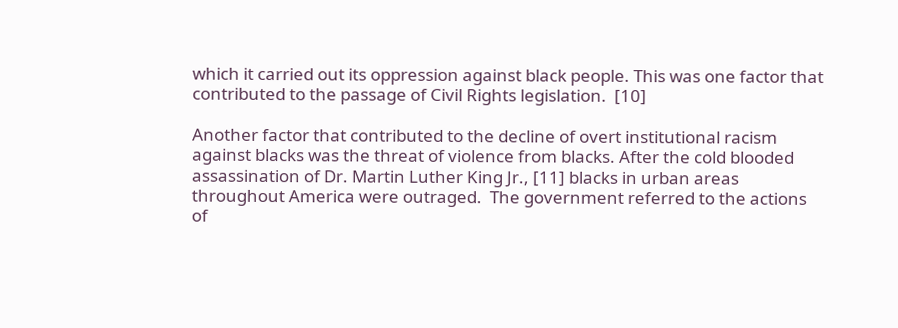which it carried out its oppression against black people. This was one factor that contributed to the passage of Civil Rights legislation.  [10]

Another factor that contributed to the decline of overt institutional racism against blacks was the threat of violence from blacks. After the cold blooded assassination of Dr. Martin Luther King Jr., [11] blacks in urban areas throughout America were outraged.  The government referred to the actions of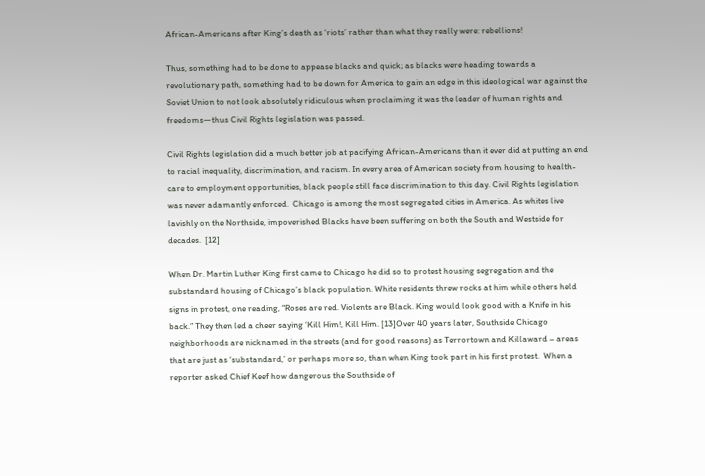African-Americans after King’s death as ‘riots’ rather than what they really were: rebellions!

Thus, something had to be done to appease blacks and quick; as blacks were heading towards a revolutionary path, something had to be down for America to gain an edge in this ideological war against the Soviet Union to not look absolutely ridiculous when proclaiming it was the leader of human rights and freedoms—thus Civil Rights legislation was passed.

Civil Rights legislation did a much better job at pacifying African-Americans than it ever did at putting an end to racial inequality, discrimination, and racism. In every area of American society from housing to health-care to employment opportunities, black people still face discrimination to this day. Civil Rights legislation was never adamantly enforced.  Chicago is among the most segregated cities in America. As whites live lavishly on the Northside, impoverished Blacks have been suffering on both the South and Westside for decades.  [12]

When Dr. Martin Luther King first came to Chicago he did so to protest housing segregation and the substandard housing of Chicago’s black population. White residents threw rocks at him while others held signs in protest, one reading, “Roses are red. Violents are Black. King would look good with a Knife in his back.” They then led a cheer saying ‘Kill Him!, Kill Him. [13]Over 40 years later, Southside Chicago neighborhoods are nicknamed in the streets (and for good reasons) as Terrortown and Killaward – areas that are just as ‘substandard,’ or perhaps more so, than when King took part in his first protest.  When a reporter asked Chief Keef how dangerous the Southside of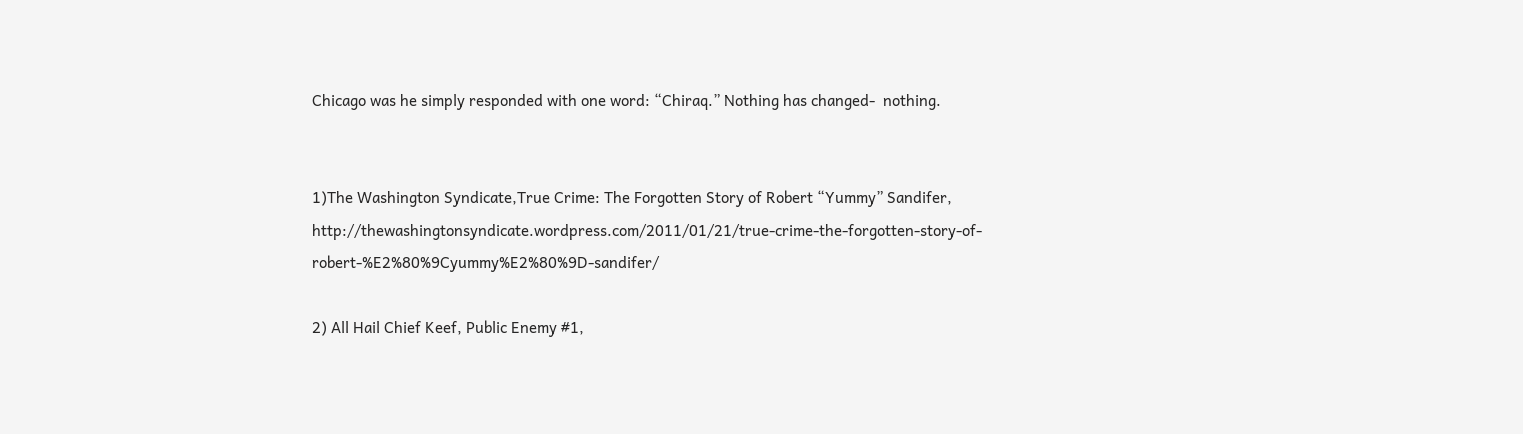Chicago was he simply responded with one word: “Chiraq.” Nothing has changed-  nothing.


1)The Washington Syndicate,True Crime: The Forgotten Story of Robert “Yummy” Sandifer, http://thewashingtonsyndicate.wordpress.com/2011/01/21/true-crime-the-forgotten-story-of-robert-%E2%80%9Cyummy%E2%80%9D-sandifer/

2) All Hail Chief Keef, Public Enemy #1,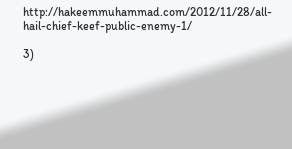http://hakeemmuhammad.com/2012/11/28/all-hail-chief-keef-public-enemy-1/

3)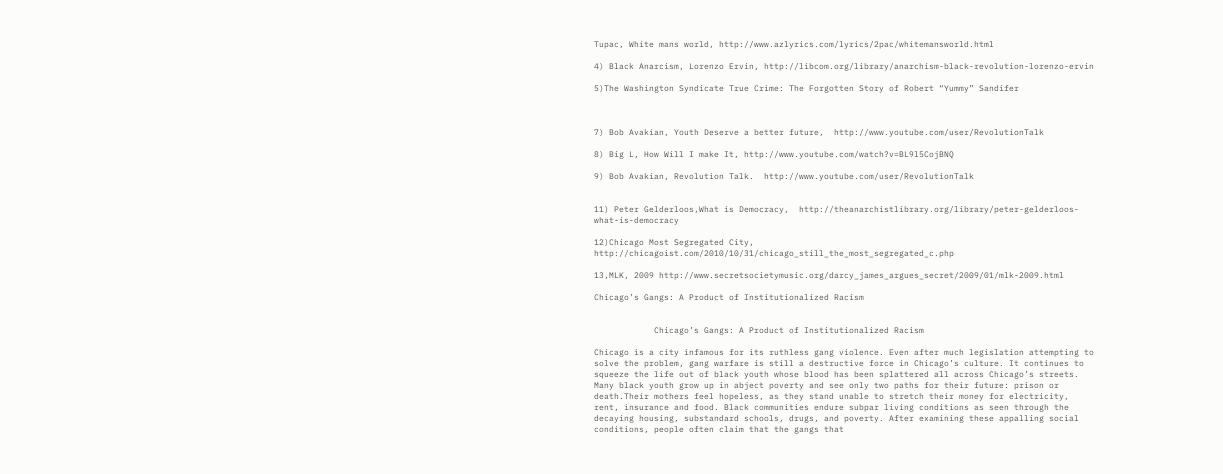Tupac, White mans world, http://www.azlyrics.com/lyrics/2pac/whitemansworld.html

4) Black Anarcism, Lorenzo Ervin, http://libcom.org/library/anarchism-black-revolution-lorenzo-ervin

5)The Washington Syndicate True Crime: The Forgotten Story of Robert “Yummy” Sandifer



7) Bob Avakian, Youth Deserve a better future,  http://www.youtube.com/user/RevolutionTalk

8) Big L, How Will I make It, http://www.youtube.com/watch?v=BL9l5CojBNQ

9) Bob Avakian, Revolution Talk.  http://www.youtube.com/user/RevolutionTalk


11) Peter Gelderloos,What is Democracy,  http://theanarchistlibrary.org/library/peter-gelderloos-what-is-democracy

12)Chicago Most Segregated City, http://chicagoist.com/2010/10/31/chicago_still_the_most_segregated_c.php

13,MLK, 2009 http://www.secretsocietymusic.org/darcy_james_argues_secret/2009/01/mlk-2009.html

Chicago’s Gangs: A Product of Institutionalized Racism


            Chicago’s Gangs: A Product of Institutionalized Racism

Chicago is a city infamous for its ruthless gang violence. Even after much legislation attempting to solve the problem, gang warfare is still a destructive force in Chicago’s culture. It continues to squeeze the life out of black youth whose blood has been splattered all across Chicago’s streets. Many black youth grow up in abject poverty and see only two paths for their future: prison or death.Their mothers feel hopeless, as they stand unable to stretch their money for electricity, rent, insurance and food. Black communities endure subpar living conditions as seen through the decaying housing, substandard schools, drugs, and poverty. After examining these appalling social conditions, people often claim that the gangs that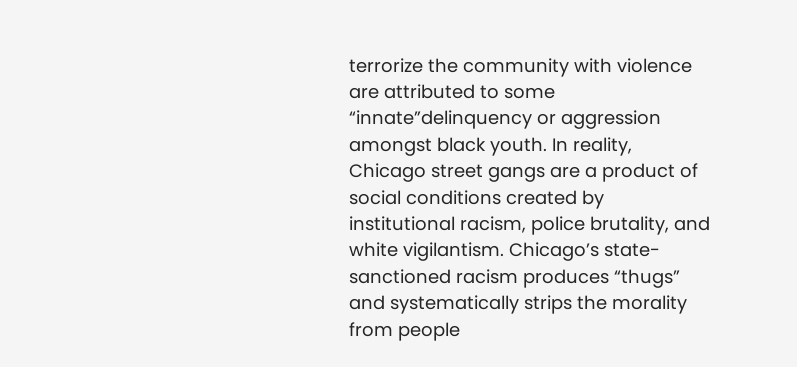terrorize the community with violence are attributed to some “innate”delinquency or aggression amongst black youth. In reality, Chicago street gangs are a product of social conditions created by institutional racism, police brutality, and white vigilantism. Chicago’s state-sanctioned racism produces “thugs” and systematically strips the morality from people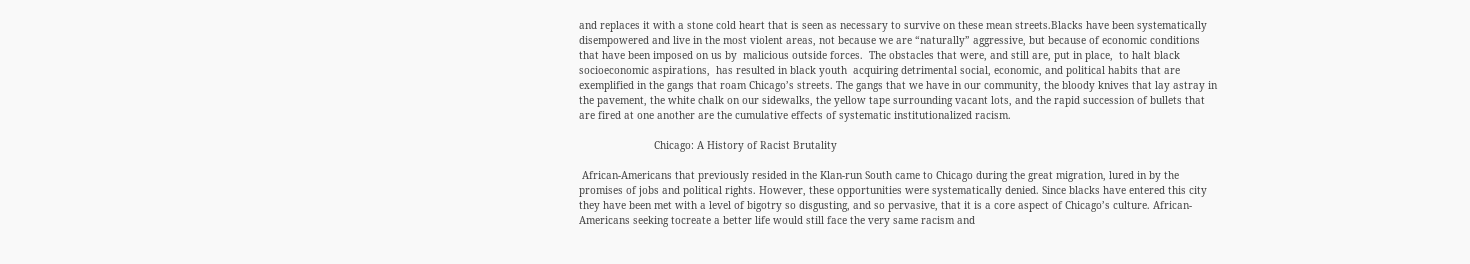and replaces it with a stone cold heart that is seen as necessary to survive on these mean streets.Blacks have been systematically disempowered and live in the most violent areas, not because we are “naturally” aggressive, but because of economic conditions that have been imposed on us by  malicious outside forces.  The obstacles that were, and still are, put in place,  to halt black socioeconomic aspirations,  has resulted in black youth  acquiring detrimental social, economic, and political habits that are exemplified in the gangs that roam Chicago’s streets. The gangs that we have in our community, the bloody knives that lay astray in the pavement, the white chalk on our sidewalks, the yellow tape surrounding vacant lots, and the rapid succession of bullets that are fired at one another are the cumulative effects of systematic institutionalized racism.

                         Chicago: A History of Racist Brutality

 African-Americans that previously resided in the Klan-run South came to Chicago during the great migration, lured in by the promises of jobs and political rights. However, these opportunities were systematically denied. Since blacks have entered this city they have been met with a level of bigotry so disgusting, and so pervasive, that it is a core aspect of Chicago’s culture. African-Americans seeking tocreate a better life would still face the very same racism and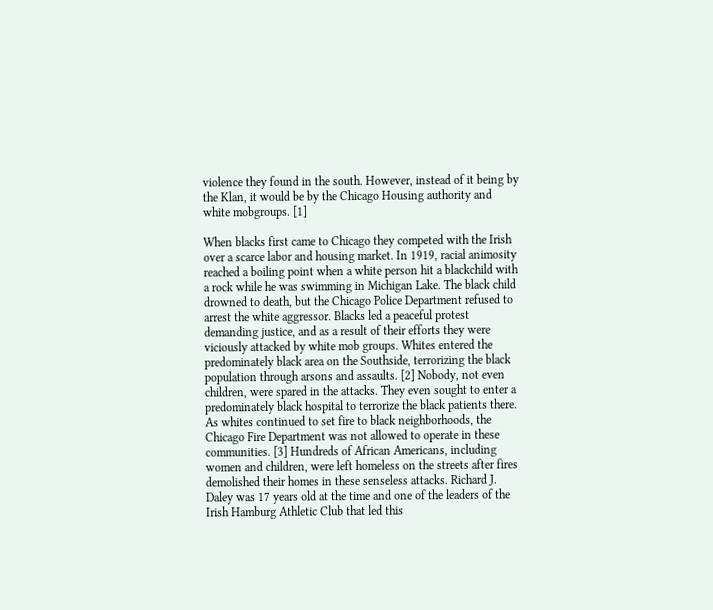violence they found in the south. However, instead of it being by the Klan, it would be by the Chicago Housing authority and white mobgroups. [1]

When blacks first came to Chicago they competed with the Irish over a scarce labor and housing market. In 1919, racial animosity reached a boiling point when a white person hit a blackchild with a rock while he was swimming in Michigan Lake. The black child drowned to death, but the Chicago Police Department refused to arrest the white aggressor. Blacks led a peaceful protest demanding justice, and as a result of their efforts they were viciously attacked by white mob groups. Whites entered the predominately black area on the Southside, terrorizing the black population through arsons and assaults. [2] Nobody, not even children, were spared in the attacks. They even sought to enter a predominately black hospital to terrorize the black patients there. As whites continued to set fire to black neighborhoods, the Chicago Fire Department was not allowed to operate in these communities. [3] Hundreds of African Americans, including women and children, were left homeless on the streets after fires demolished their homes in these senseless attacks. Richard J. Daley was 17 years old at the time and one of the leaders of the Irish Hamburg Athletic Club that led this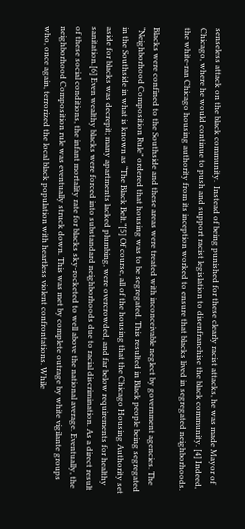senseless attack on the black community.  Instead of being punished for these clearly racist attacks, he was made Mayor of Chicago, where he would continue to push and support racist legislation to disenfranchise the black community. [4] Indeed, the white-ran Chicago housing authority from its inception worked to ensure that blacks lived in segregated neighborhoods.

Blacks were confined to the Southside and these areas were treated with inconceivable neglect by government agencies. The “Neighborhood Composition Rule” ordered that housing was to be segregated. This resulted in Black people being segregated in the Southside in what is known as “The Black Belt.”[5] Of course, all of the housing that the Chicago Housing Authority set aside for blacks was decrepit; many apartments lacked plumbing, were overcrowded, and far below requirements for healthy sanitation.[6] Even wealthy blacks were forced into substandard neighborhoods due to racial discrimination. As a direct result of these social conditions, the infant mortality rate for blacks sky-rocketed to well above the national average. Eventually, the neighborhood Composition rule was eventually struck down. This was met by complete outrage by white vigilante groups who, once again, terrorized the local black population with heartless violent confrontations. While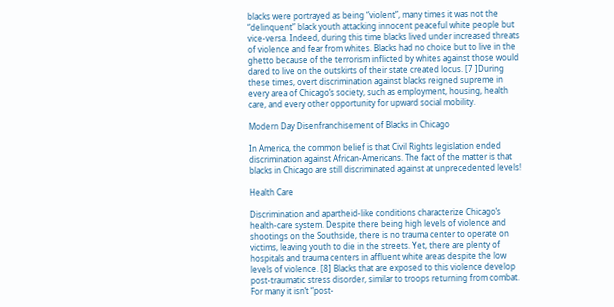blacks were portrayed as being “violent”, many times it was not the “delinquent” black youth attacking innocent peaceful white people but vice-versa. Indeed, during this time blacks lived under increased threats of violence and fear from whites. Blacks had no choice but to live in the ghetto because of the terrorism inflicted by whites against those would dared to live on the outskirts of their state created locus. [7 ]During these times, overt discrimination against blacks reigned supreme in every area of Chicago’s society, such as employment, housing, health care, and every other opportunity for upward social mobility.

Modern Day Disenfranchisement of Blacks in Chicago

In America, the common belief is that Civil Rights legislation ended discrimination against African-Americans. The fact of the matter is that blacks in Chicago are still discriminated against at unprecedented levels!

Health Care

Discrimination and apartheid-like conditions characterize Chicago’s health-care system. Despite there being high levels of violence and shootings on the Southside, there is no trauma center to operate on victims, leaving youth to die in the streets. Yet, there are plenty of hospitals and trauma centers in affluent white areas despite the low levels of violence. [8] Blacks that are exposed to this violence develop post-traumatic stress disorder, similar to troops returning from combat. For many it isn’t “post-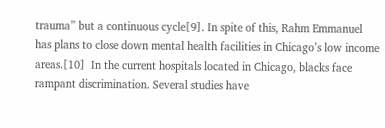trauma” but a continuous cycle[9]. In spite of this, Rahm Emmanuel has plans to close down mental health facilities in Chicago’s low income areas.[10]  In the current hospitals located in Chicago, blacks face rampant discrimination. Several studies have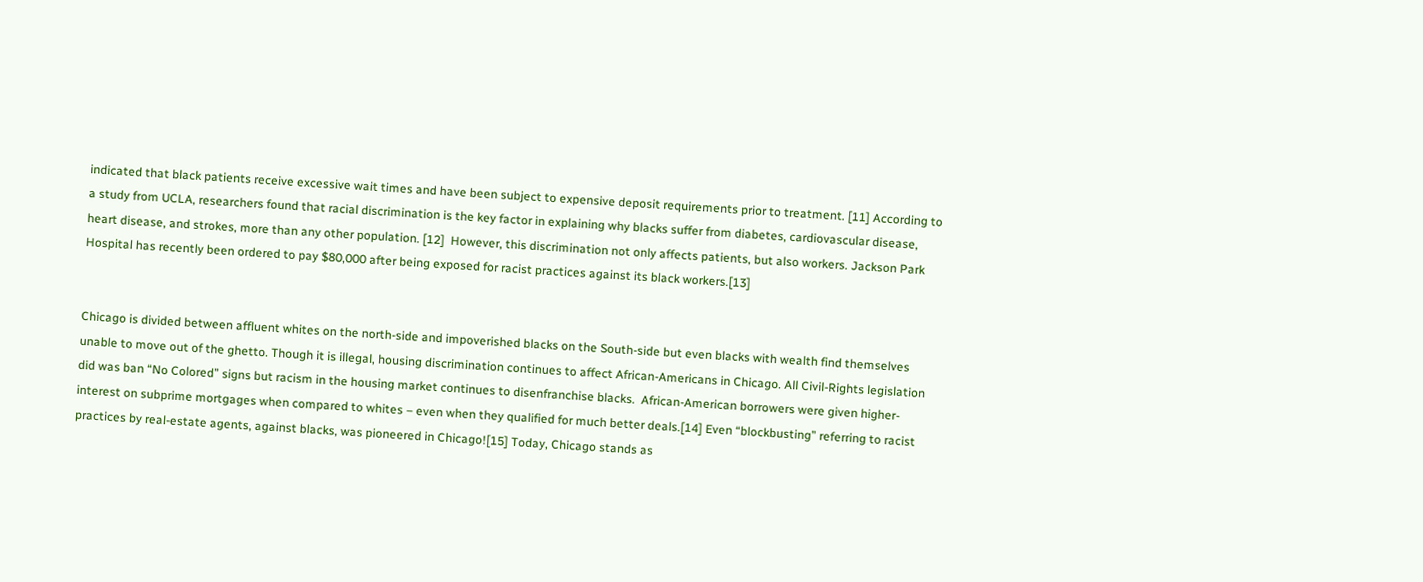indicated that black patients receive excessive wait times and have been subject to expensive deposit requirements prior to treatment. [11] According to a study from UCLA, researchers found that racial discrimination is the key factor in explaining why blacks suffer from diabetes, cardiovascular disease, heart disease, and strokes, more than any other population. [12]  However, this discrimination not only affects patients, but also workers. Jackson Park Hospital has recently been ordered to pay $80,000 after being exposed for racist practices against its black workers.[13]


Chicago is divided between affluent whites on the north-side and impoverished blacks on the South-side but even blacks with wealth find themselves unable to move out of the ghetto. Though it is illegal, housing discrimination continues to affect African-Americans in Chicago. All Civil-Rights legislation did was ban “No Colored” signs but racism in the housing market continues to disenfranchise blacks.  African-American borrowers were given higher-interest on subprime mortgages when compared to whites – even when they qualified for much better deals.[14] Even “blockbusting” referring to racist practices by real-estate agents, against blacks, was pioneered in Chicago![15] Today, Chicago stands as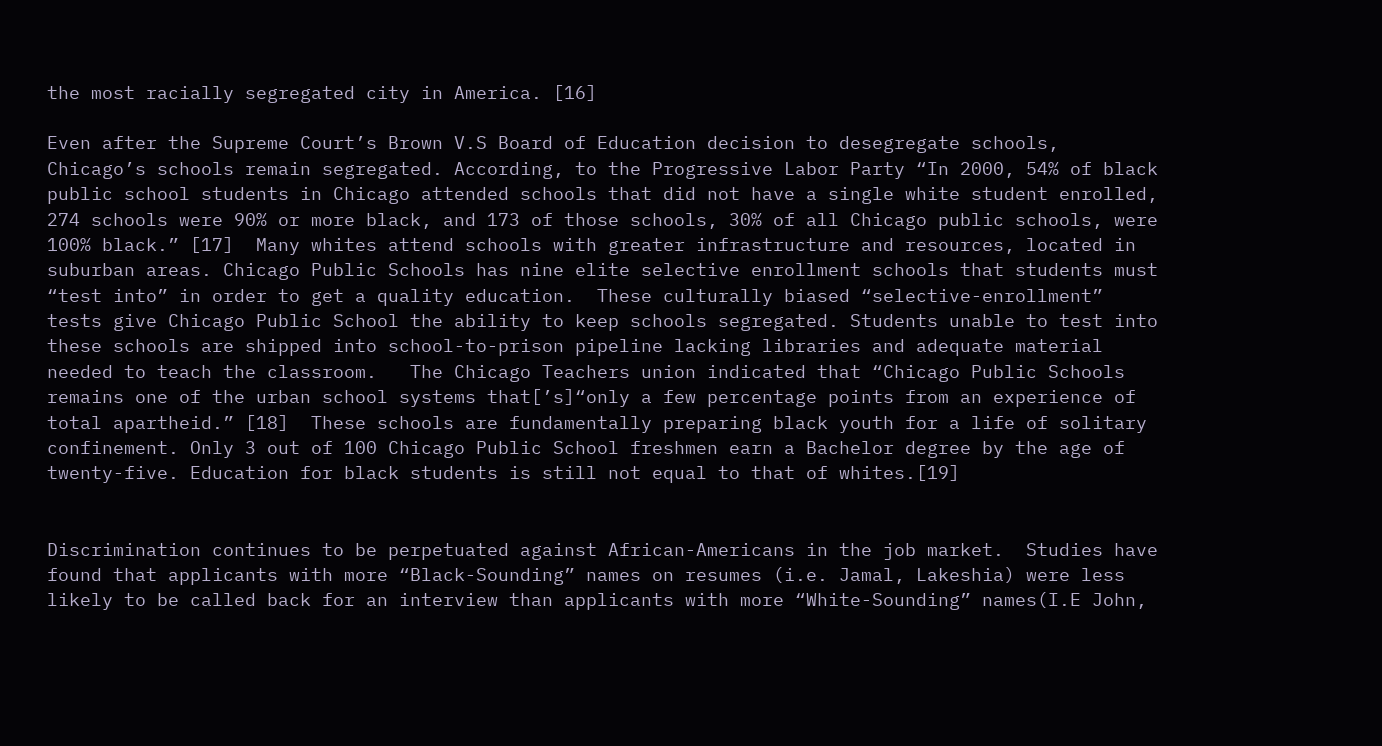the most racially segregated city in America. [16]

Even after the Supreme Court’s Brown V.S Board of Education decision to desegregate schools, Chicago’s schools remain segregated. According, to the Progressive Labor Party “In 2000, 54% of black public school students in Chicago attended schools that did not have a single white student enrolled, 274 schools were 90% or more black, and 173 of those schools, 30% of all Chicago public schools, were 100% black.” [17]  Many whites attend schools with greater infrastructure and resources, located in suburban areas. Chicago Public Schools has nine elite selective enrollment schools that students must “test into” in order to get a quality education.  These culturally biased “selective-enrollment” tests give Chicago Public School the ability to keep schools segregated. Students unable to test into these schools are shipped into school-to-prison pipeline lacking libraries and adequate material needed to teach the classroom.   The Chicago Teachers union indicated that “Chicago Public Schools remains one of the urban school systems that[’s]“only a few percentage points from an experience of total apartheid.” [18]  These schools are fundamentally preparing black youth for a life of solitary confinement. Only 3 out of 100 Chicago Public School freshmen earn a Bachelor degree by the age of twenty-five. Education for black students is still not equal to that of whites.[19]


Discrimination continues to be perpetuated against African-Americans in the job market.  Studies have found that applicants with more “Black-Sounding” names on resumes (i.e. Jamal, Lakeshia) were less likely to be called back for an interview than applicants with more “White-Sounding” names(I.E John,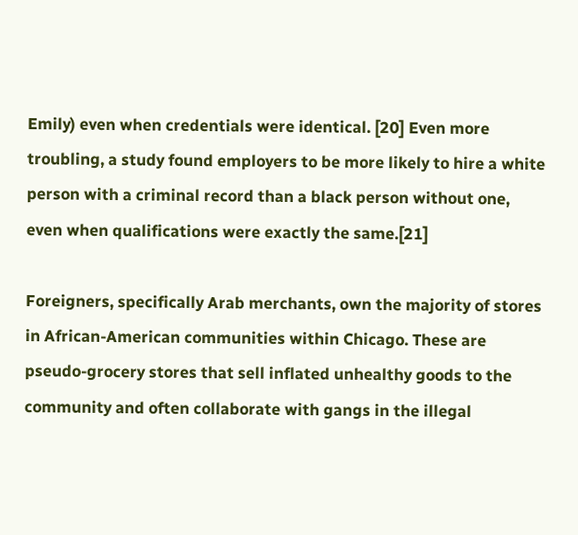Emily) even when credentials were identical. [20] Even more troubling, a study found employers to be more likely to hire a white person with a criminal record than a black person without one, even when qualifications were exactly the same.[21]

Foreigners, specifically Arab merchants, own the majority of stores in African-American communities within Chicago. These are pseudo-grocery stores that sell inflated unhealthy goods to the community and often collaborate with gangs in the illegal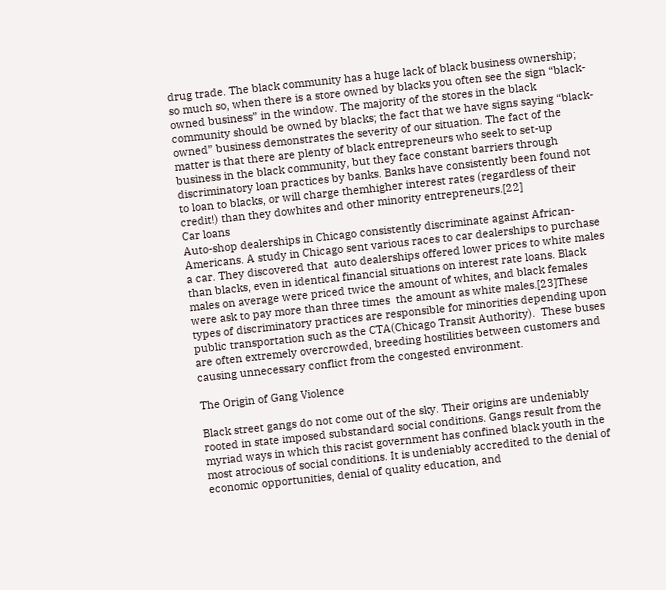drug trade. The black community has a huge lack of black business ownership; so much so, when there is a store owned by blacks you often see the sign “black-owned business” in the window. The majority of the stores in the black community should be owned by blacks; the fact that we have signs saying “black-owned” business demonstrates the severity of our situation. The fact of the matter is that there are plenty of black entrepreneurs who seek to set-up business in the black community, but they face constant barriers through discriminatory loan practices by banks. Banks have consistently been found not to loan to blacks, or will charge themhigher interest rates (regardless of their credit!) than they dowhites and other minority entrepreneurs.[22]
Car loans
Auto-shop dealerships in Chicago consistently discriminate against African-Americans. A study in Chicago sent various races to car dealerships to purchase  a car. They discovered that  auto dealerships offered lower prices to white males than blacks, even in identical financial situations on interest rate loans. Black males on average were priced twice the amount of whites, and black females were ask to pay more than three times  the amount as white males.[23]These types of discriminatory practices are responsible for minorities depending upon public transportation such as the CTA(Chicago Transit Authority).  These buses are often extremely overcrowded, breeding hostilities between customers and causing unnecessary conflict from the congested environment.

The Origin of Gang Violence

Black street gangs do not come out of the sky. Their origins are undeniably rooted in state imposed substandard social conditions. Gangs result from the myriad ways in which this racist government has confined black youth in the most atrocious of social conditions. It is undeniably accredited to the denial of economic opportunities, denial of quality education, and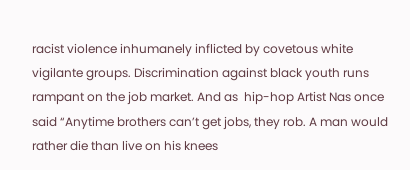racist violence inhumanely inflicted by covetous white vigilante groups. Discrimination against black youth runs rampant on the job market. And as  hip-hop Artist Nas once said “Anytime brothers can’t get jobs, they rob. A man would rather die than live on his knees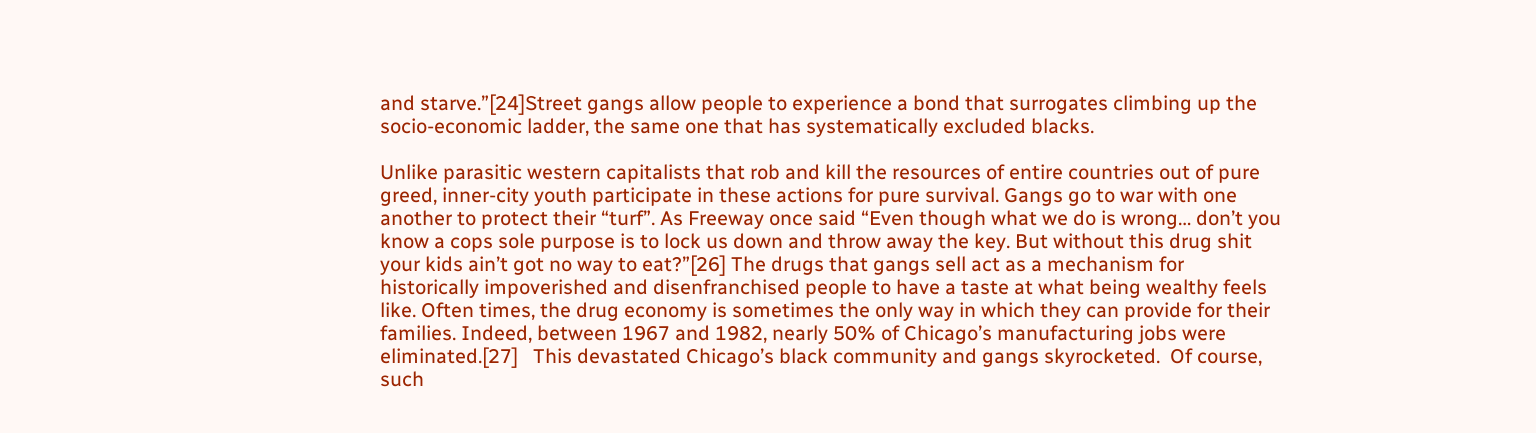and starve.”[24]Street gangs allow people to experience a bond that surrogates climbing up the socio-economic ladder, the same one that has systematically excluded blacks.

Unlike parasitic western capitalists that rob and kill the resources of entire countries out of pure greed, inner-city youth participate in these actions for pure survival. Gangs go to war with one another to protect their “turf”. As Freeway once said “Even though what we do is wrong… don’t you know a cops sole purpose is to lock us down and throw away the key. But without this drug shit your kids ain’t got no way to eat?”[26] The drugs that gangs sell act as a mechanism for historically impoverished and disenfranchised people to have a taste at what being wealthy feels like. Often times, the drug economy is sometimes the only way in which they can provide for their families. Indeed, between 1967 and 1982, nearly 50% of Chicago’s manufacturing jobs were eliminated.[27]   This devastated Chicago’s black community and gangs skyrocketed.  Of course, such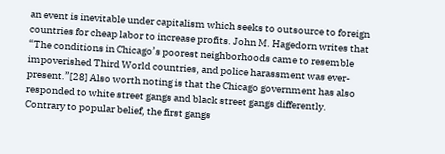an event is inevitable under capitalism which seeks to outsource to foreign countries for cheap labor to increase profits. John M. Hagedorn writes that “The conditions in Chicago’s poorest neighborhoods came to resemble impoverished Third World countries, and police harassment was ever-present.”[28] Also worth noting is that the Chicago government has also responded to white street gangs and black street gangs differently. Contrary to popular belief, the first gangs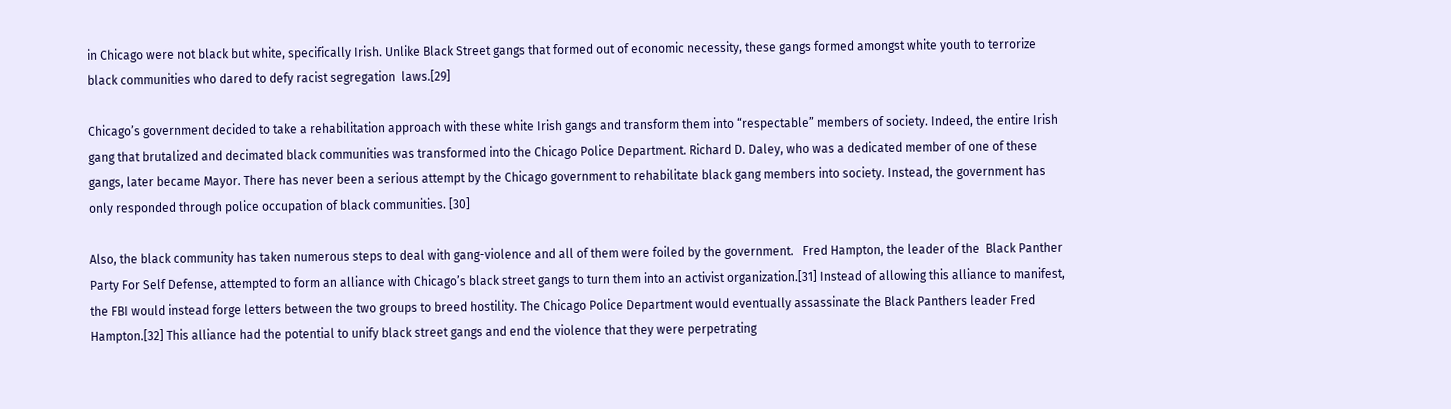in Chicago were not black but white, specifically Irish. Unlike Black Street gangs that formed out of economic necessity, these gangs formed amongst white youth to terrorize black communities who dared to defy racist segregation  laws.[29]

Chicago’s government decided to take a rehabilitation approach with these white Irish gangs and transform them into “respectable” members of society. Indeed, the entire Irish gang that brutalized and decimated black communities was transformed into the Chicago Police Department. Richard D. Daley, who was a dedicated member of one of these gangs, later became Mayor. There has never been a serious attempt by the Chicago government to rehabilitate black gang members into society. Instead, the government has only responded through police occupation of black communities. [30]

Also, the black community has taken numerous steps to deal with gang-violence and all of them were foiled by the government.   Fred Hampton, the leader of the  Black Panther Party For Self Defense, attempted to form an alliance with Chicago’s black street gangs to turn them into an activist organization.[31] Instead of allowing this alliance to manifest, the FBI would instead forge letters between the two groups to breed hostility. The Chicago Police Department would eventually assassinate the Black Panthers leader Fred Hampton.[32] This alliance had the potential to unify black street gangs and end the violence that they were perpetrating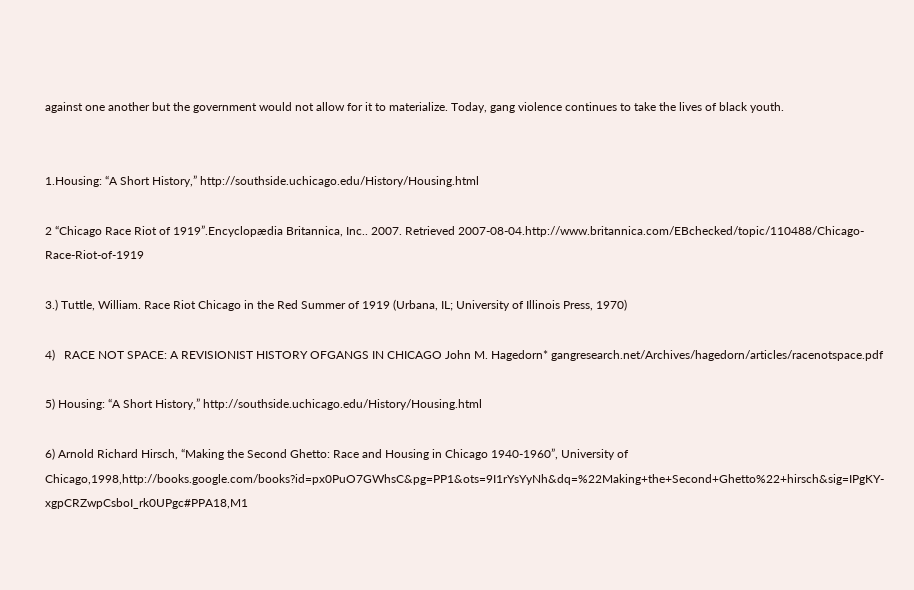against one another but the government would not allow for it to materialize. Today, gang violence continues to take the lives of black youth.


1.Housing: “A Short History,” http://southside.uchicago.edu/History/Housing.html

2 “Chicago Race Riot of 1919”.Encyclopædia Britannica, Inc.. 2007. Retrieved 2007-08-04.http://www.britannica.com/EBchecked/topic/110488/Chicago-Race-Riot-of-1919

3.) Tuttle, William. Race Riot Chicago in the Red Summer of 1919 (Urbana, IL; University of Illinois Press, 1970)

4)   RACE NOT SPACE: A REVISIONIST HISTORY OFGANGS IN CHICAGO John M. Hagedorn* gangresearch.net/Archives/hagedorn/articles/racenotspace.pdf

5) Housing: “A Short History,” http://southside.uchicago.edu/History/Housing.html

6) Arnold Richard Hirsch, “Making the Second Ghetto: Race and Housing in Chicago 1940-1960”, University of Chicago,1998,http://books.google.com/books?id=px0PuO7GWhsC&pg=PP1&ots=9I1rYsYyNh&dq=%22Making+the+Second+Ghetto%22+hirsch&sig=IPgKY-xgpCRZwpCsboI_rk0UPgc#PPA18,M1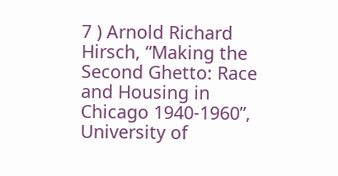7 ) Arnold Richard Hirsch, “Making the Second Ghetto: Race and Housing in Chicago 1940-1960”, University of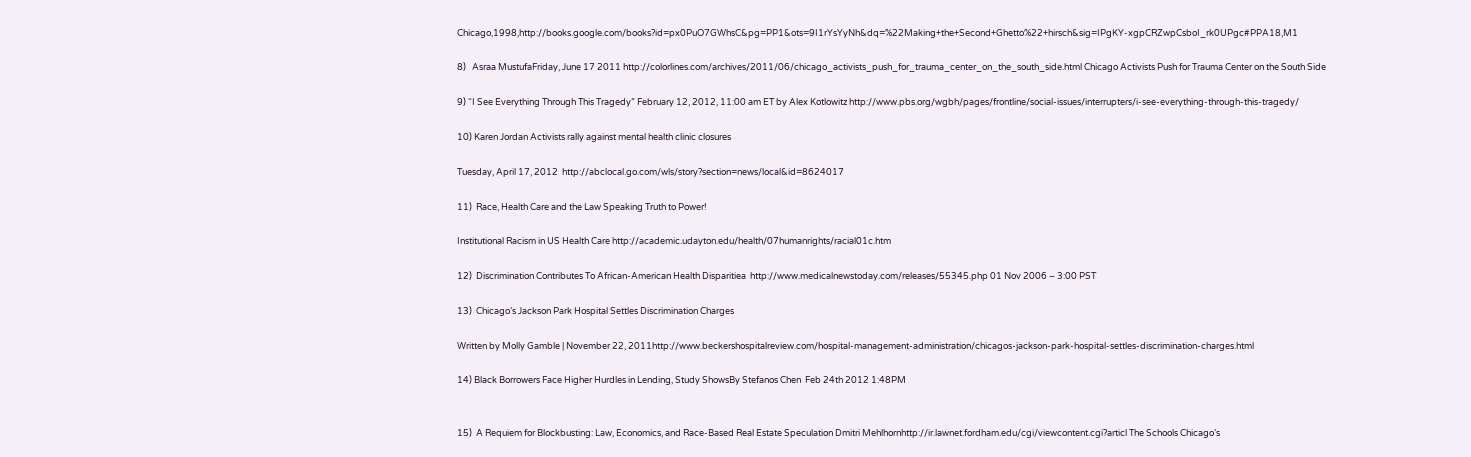Chicago,1998,http://books.google.com/books?id=px0PuO7GWhsC&pg=PP1&ots=9I1rYsYyNh&dq=%22Making+the+Second+Ghetto%22+hirsch&sig=IPgKY-xgpCRZwpCsboI_rk0UPgc#PPA18,M1

8)   Asraa MustufaFriday, June 17 2011 http://colorlines.com/archives/2011/06/chicago_activists_push_for_trauma_center_on_the_south_side.html Chicago Activists Push for Trauma Center on the South Side

9) “I See Everything Through This Tragedy” February 12, 2012, 11:00 am ET by Alex Kotlowitz http://www.pbs.org/wgbh/pages/frontline/social-issues/interrupters/i-see-everything-through-this-tragedy/

10) Karen Jordan Activists rally against mental health clinic closures

Tuesday, April 17, 2012  http://abclocal.go.com/wls/story?section=news/local&id=8624017

11)  Race, Health Care and the Law Speaking Truth to Power!

Institutional Racism in US Health Care http://academic.udayton.edu/health/07humanrights/racial01c.htm

12)  Discrimination Contributes To African-American Health Disparitiea  http://www.medicalnewstoday.com/releases/55345.php 01 Nov 2006 – 3:00 PST

13)  Chicago’s Jackson Park Hospital Settles Discrimination Charges

Written by Molly Gamble | November 22, 2011http://www.beckershospitalreview.com/hospital-management-administration/chicagos-jackson-park-hospital-settles-discrimination-charges.html

14) Black Borrowers Face Higher Hurdles in Lending, Study ShowsBy Stefanos Chen  Feb 24th 2012 1:48PM


15)  A Requiem for Blockbusting: Law, Economics, and Race-Based Real Estate Speculation Dmitri Mehlhornhttp://ir.lawnet.fordham.edu/cgi/viewcontent.cgi?articl The Schools Chicago’s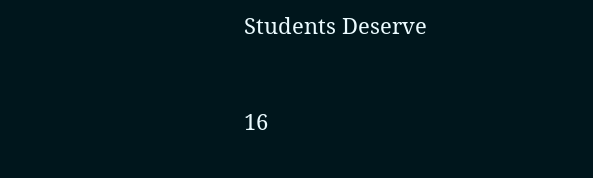Students Deserve



16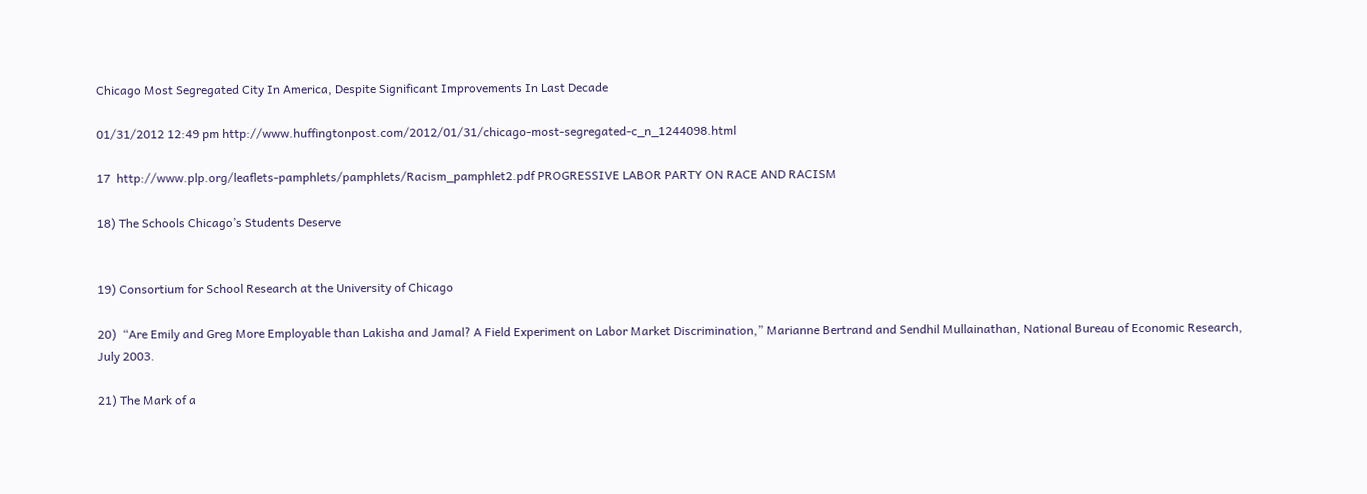Chicago Most Segregated City In America, Despite Significant Improvements In Last Decade

01/31/2012 12:49 pm http://www.huffingtonpost.com/2012/01/31/chicago-most-segregated-c_n_1244098.html

17  http://www.plp.org/leaflets-pamphlets/pamphlets/Racism_pamphlet2.pdf PROGRESSIVE LABOR PARTY ON RACE AND RACISM

18) The Schools Chicago’s Students Deserve


19) Consortium for School Research at the University of Chicago

20)  “Are Emily and Greg More Employable than Lakisha and Jamal? A Field Experiment on Labor Market Discrimination,” Marianne Bertrand and Sendhil Mullainathan, National Bureau of Economic Research, July 2003.

21) The Mark of a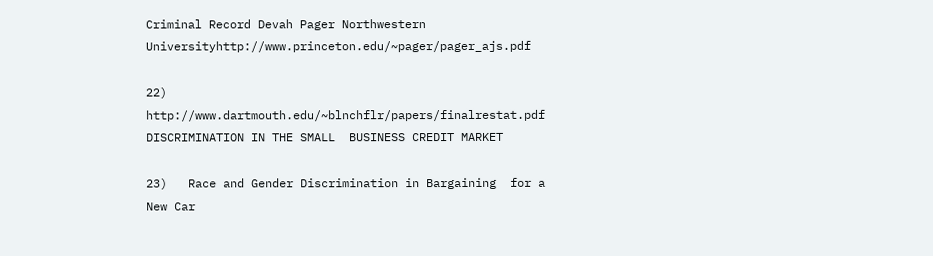Criminal Record Devah Pager Northwestern Universityhttp://www.princeton.edu/~pager/pager_ajs.pdf

22) http://www.dartmouth.edu/~blnchflr/papers/finalrestat.pdf DISCRIMINATION IN THE SMALL  BUSINESS CREDIT MARKET

23)   Race and Gender Discrimination in Bargaining  for a New Car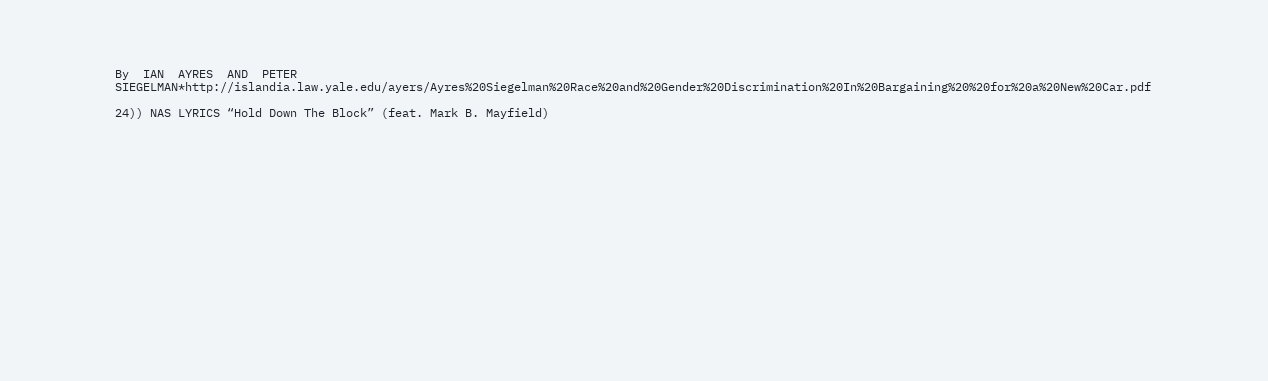By  IAN  AYRES  AND  PETER SIEGELMAN*http://islandia.law.yale.edu/ayers/Ayres%20Siegelman%20Race%20and%20Gender%20Discrimination%20In%20Bargaining%20%20for%20a%20New%20Car.pdf

24)) NAS LYRICS “Hold Down The Block” (feat. Mark B. Mayfield)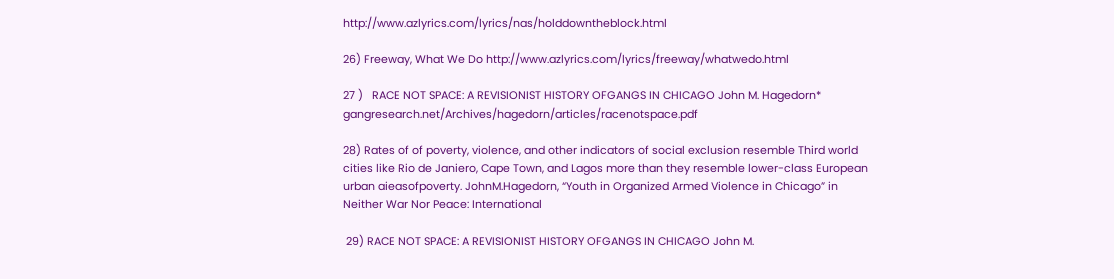http://www.azlyrics.com/lyrics/nas/holddowntheblock.html

26) Freeway, What We Do http://www.azlyrics.com/lyrics/freeway/whatwedo.html

27 )   RACE NOT SPACE: A REVISIONIST HISTORY OFGANGS IN CHICAGO John M. Hagedorn* gangresearch.net/Archives/hagedorn/articles/racenotspace.pdf

28) Rates of of poverty, violence, and other indicators of social exclusion resemble Third world cities like Rio de Janiero, Cape Town, and Lagos more than they resemble lower-class European urban aieasofpoverty. JohnM.Hagedorn, “Youth in Organized Armed Violence in Chicago” in Neither War Nor Peace: International

 29) RACE NOT SPACE: A REVISIONIST HISTORY OFGANGS IN CHICAGO John M.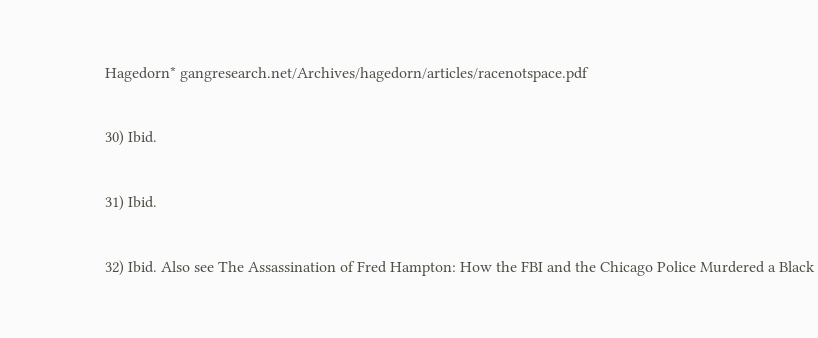Hagedorn* gangresearch.net/Archives/hagedorn/articles/racenotspace.pdf

30) Ibid.

31) Ibid.

32) Ibid. Also see The Assassination of Fred Hampton: How the FBI and the Chicago Police Murdered a Black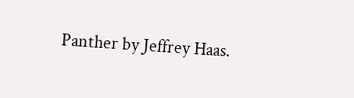Panther by Jeffrey Haas.